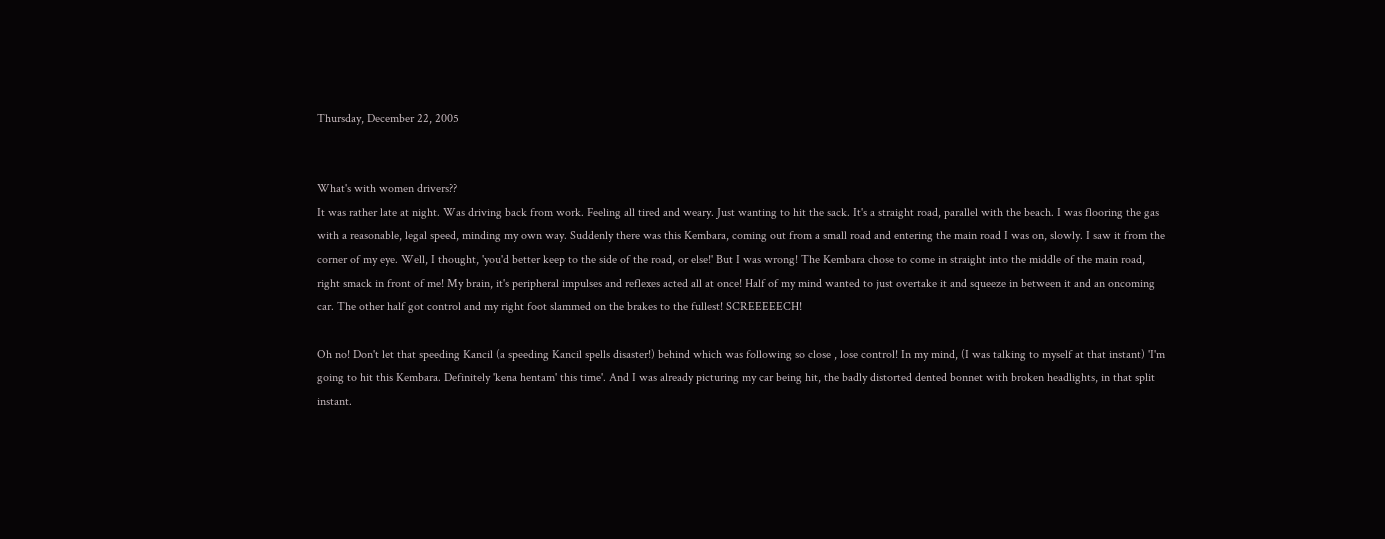Thursday, December 22, 2005


What's with women drivers??
It was rather late at night. Was driving back from work. Feeling all tired and weary. Just wanting to hit the sack. It's a straight road, parallel with the beach. I was flooring the gas with a reasonable, legal speed, minding my own way. Suddenly there was this Kembara, coming out from a small road and entering the main road I was on, slowly. I saw it from the corner of my eye. Well, I thought, 'you'd better keep to the side of the road, or else!' But I was wrong! The Kembara chose to come in straight into the middle of the main road, right smack in front of me! My brain, it's peripheral impulses and reflexes acted all at once! Half of my mind wanted to just overtake it and squeeze in between it and an oncoming car. The other half got control and my right foot slammed on the brakes to the fullest! SCREEEEECH!

Oh no! Don't let that speeding Kancil (a speeding Kancil spells disaster!) behind which was following so close , lose control! In my mind, (I was talking to myself at that instant) 'I'm going to hit this Kembara. Definitely 'kena hentam' this time'. And I was already picturing my car being hit, the badly distorted dented bonnet with broken headlights, in that split instant.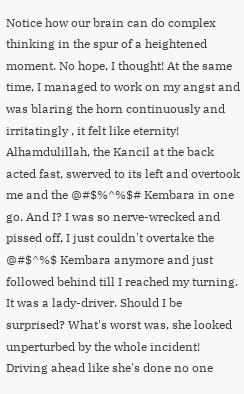Notice how our brain can do complex thinking in the spur of a heightened moment. No hope, I thought! At the same time, I managed to work on my angst and was blaring the horn continuously and irritatingly , it felt like eternity! Alhamdulillah, the Kancil at the back acted fast, swerved to its left and overtook me and the @#$%^%$# Kembara in one go. And I? I was so nerve-wrecked and pissed off, I just couldn't overtake the @#$^%$ Kembara anymore and just followed behind till I reached my turning. It was a lady-driver. Should I be surprised? What's worst was, she looked unperturbed by the whole incident! Driving ahead like she's done no one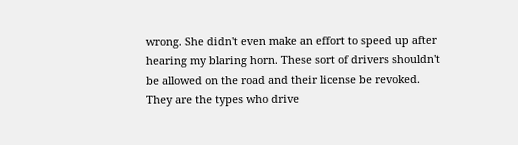wrong. She didn't even make an effort to speed up after hearing my blaring horn. These sort of drivers shouldn't be allowed on the road and their license be revoked. They are the types who drive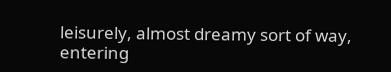leisurely, almost dreamy sort of way, entering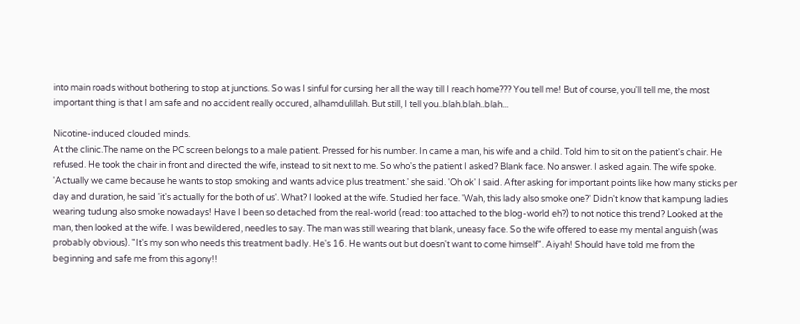into main roads without bothering to stop at junctions. So was I sinful for cursing her all the way till I reach home??? You tell me! But of course, you'll tell me, the most important thing is that I am safe and no accident really occured, alhamdulillah. But still, I tell you..blah.blah..blah...

Nicotine-induced clouded minds.
At the clinic.The name on the PC screen belongs to a male patient. Pressed for his number. In came a man, his wife and a child. Told him to sit on the patient's chair. He refused. He took the chair in front and directed the wife, instead to sit next to me. So who's the patient I asked? Blank face. No answer. I asked again. The wife spoke. 'Actually we came because he wants to stop smoking and wants advice plus treatment.' she said. 'Oh ok' I said. After asking for important points like how many sticks per day and duration, he said 'it's actually for the both of us'. What? I looked at the wife. Studied her face. 'Wah, this lady also smoke one?' Didn't know that kampung ladies wearing tudung also smoke nowadays! Have I been so detached from the real-world (read: too attached to the blog-world eh?) to not notice this trend? Looked at the man, then looked at the wife. I was bewildered, needles to say. The man was still wearing that blank, uneasy face. So the wife offered to ease my mental anguish (was probably obvious). "It's my son who needs this treatment badly. He's 16. He wants out but doesn't want to come himself". Aiyah! Should have told me from the beginning and safe me from this agony!!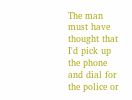The man must have thought that I'd pick up the phone and dial for the police or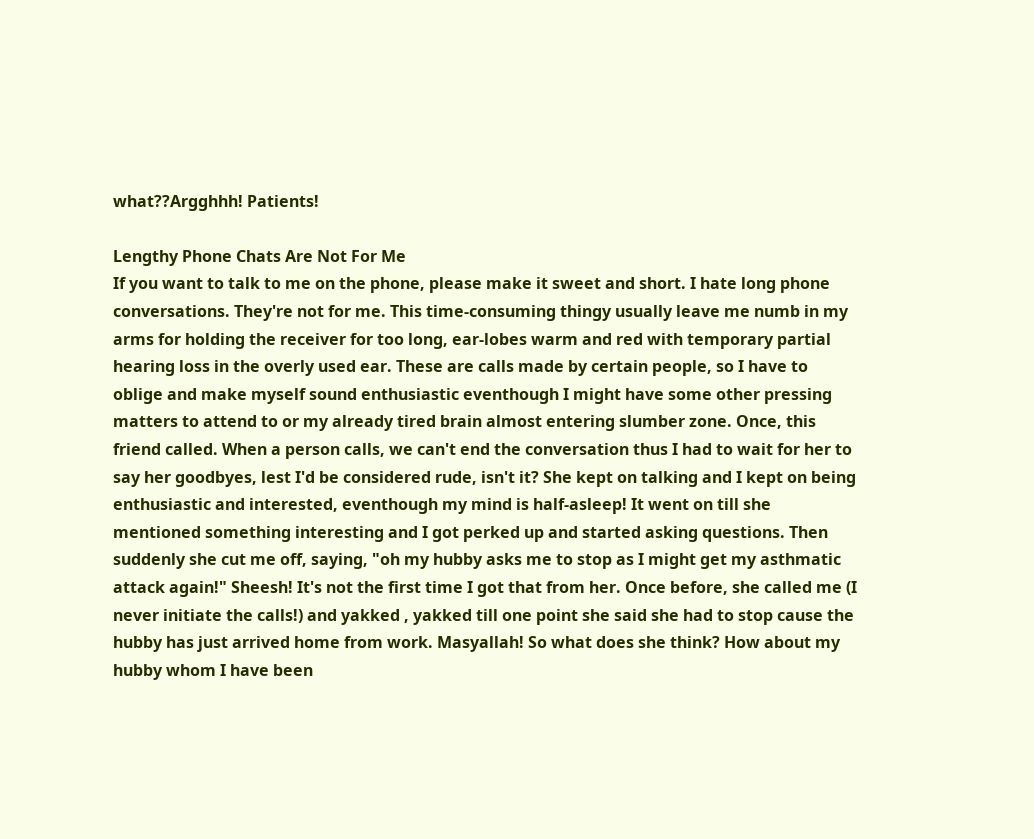what??Argghhh! Patients!

Lengthy Phone Chats Are Not For Me
If you want to talk to me on the phone, please make it sweet and short. I hate long phone conversations. They're not for me. This time-consuming thingy usually leave me numb in my arms for holding the receiver for too long, ear-lobes warm and red with temporary partial hearing loss in the overly used ear. These are calls made by certain people, so I have to oblige and make myself sound enthusiastic eventhough I might have some other pressing matters to attend to or my already tired brain almost entering slumber zone. Once, this friend called. When a person calls, we can't end the conversation thus I had to wait for her to say her goodbyes, lest I'd be considered rude, isn't it? She kept on talking and I kept on being enthusiastic and interested, eventhough my mind is half-asleep! It went on till she mentioned something interesting and I got perked up and started asking questions. Then suddenly she cut me off, saying, "oh my hubby asks me to stop as I might get my asthmatic attack again!" Sheesh! It's not the first time I got that from her. Once before, she called me (I never initiate the calls!) and yakked , yakked till one point she said she had to stop cause the hubby has just arrived home from work. Masyallah! So what does she think? How about my hubby whom I have been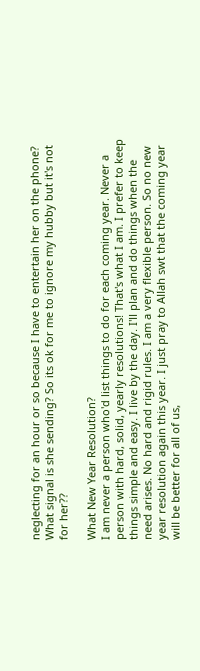neglecting for an hour or so because I have to entertain her on the phone? What signal is she sending? So its ok for me to ignore my hubby but it's not for her??

What New Year Resolution?
I am never a person who'd list things to do for each coming year. Never a person with hard, solid, yearly resolutions! That's what I am. I prefer to keep things simple and easy. I live by the day. I'll plan and do things when the need arises. No hard and rigid rules. I am a very flexible person. So no new year resolution again this year. I just pray to Allah swt that the coming year will be better for all of us,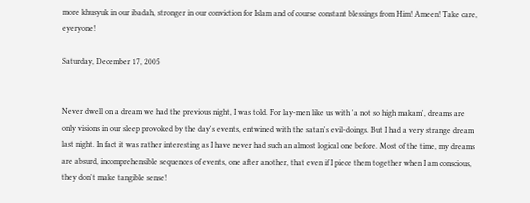more khusyuk in our ibadah, stronger in our conviction for Islam and of course constant blessings from Him! Ameen! Take care, eyeryone!

Saturday, December 17, 2005


Never dwell on a dream we had the previous night, I was told. For lay-men like us with 'a not so high makam', dreams are only visions in our sleep provoked by the day's events, entwined with the satan's evil-doings. But I had a very strange dream last night. In fact it was rather interesting as I have never had such an almost logical one before. Most of the time, my dreams are absurd, incomprehensible sequences of events, one after another, that even if I piece them together when I am conscious, they don't make tangible sense!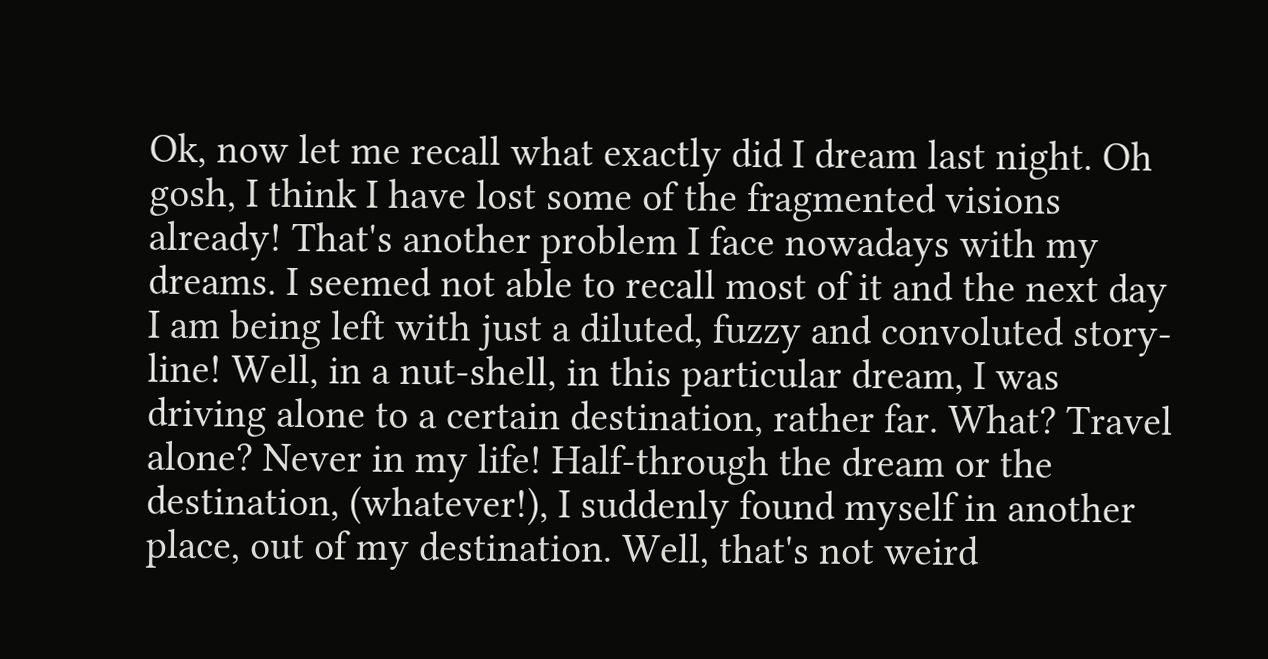Ok, now let me recall what exactly did I dream last night. Oh gosh, I think I have lost some of the fragmented visions already! That's another problem I face nowadays with my dreams. I seemed not able to recall most of it and the next day I am being left with just a diluted, fuzzy and convoluted story-line! Well, in a nut-shell, in this particular dream, I was driving alone to a certain destination, rather far. What? Travel alone? Never in my life! Half-through the dream or the destination, (whatever!), I suddenly found myself in another place, out of my destination. Well, that's not weird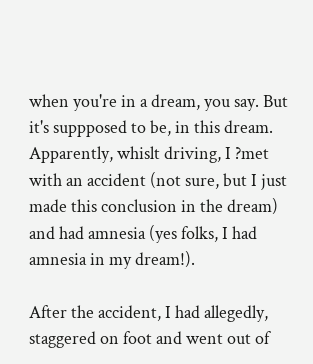when you're in a dream, you say. But it's suppposed to be, in this dream. Apparently, whislt driving, I ?met with an accident (not sure, but I just made this conclusion in the dream) and had amnesia (yes folks, I had amnesia in my dream!).

After the accident, I had allegedly, staggered on foot and went out of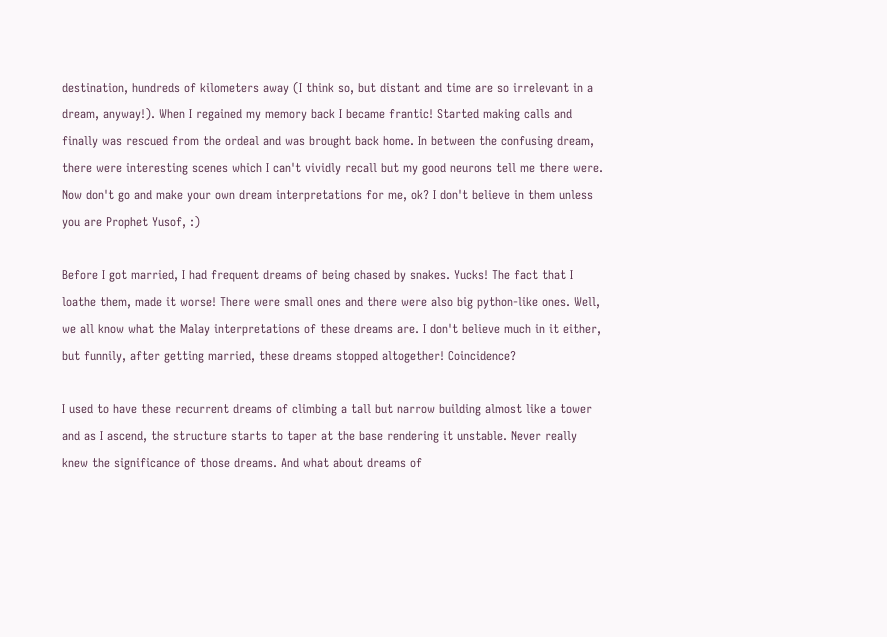destination, hundreds of kilometers away (I think so, but distant and time are so irrelevant in a dream, anyway!). When I regained my memory back I became frantic! Started making calls and finally was rescued from the ordeal and was brought back home. In between the confusing dream, there were interesting scenes which I can't vividly recall but my good neurons tell me there were. Now don't go and make your own dream interpretations for me, ok? I don't believe in them unless you are Prophet Yusof, :)

Before I got married, I had frequent dreams of being chased by snakes. Yucks! The fact that I loathe them, made it worse! There were small ones and there were also big python-like ones. Well, we all know what the Malay interpretations of these dreams are. I don't believe much in it either, but funnily, after getting married, these dreams stopped altogether! Coincidence?

I used to have these recurrent dreams of climbing a tall but narrow building almost like a tower and as I ascend, the structure starts to taper at the base rendering it unstable. Never really knew the significance of those dreams. And what about dreams of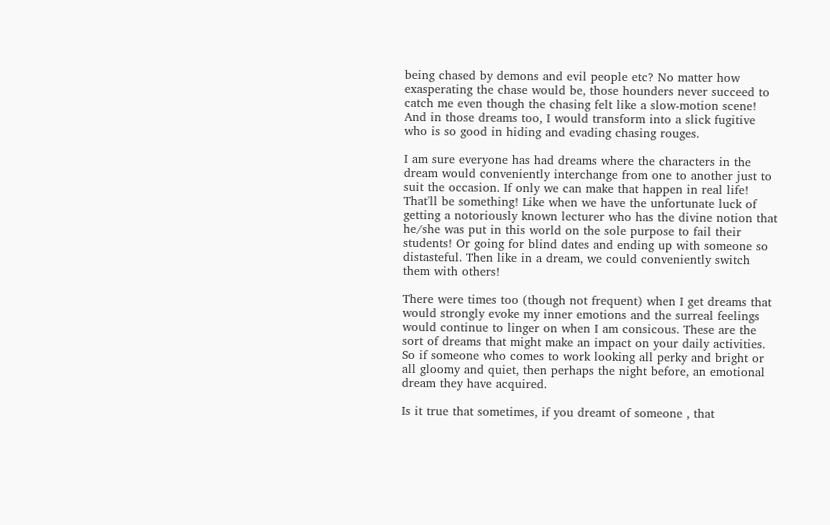being chased by demons and evil people etc? No matter how exasperating the chase would be, those hounders never succeed to catch me even though the chasing felt like a slow-motion scene! And in those dreams too, I would transform into a slick fugitive who is so good in hiding and evading chasing rouges.

I am sure everyone has had dreams where the characters in the dream would conveniently interchange from one to another just to suit the occasion. If only we can make that happen in real life! That'll be something! Like when we have the unfortunate luck of getting a notoriously known lecturer who has the divine notion that he/she was put in this world on the sole purpose to fail their students! Or going for blind dates and ending up with someone so distasteful. Then like in a dream, we could conveniently switch them with others!

There were times too (though not frequent) when I get dreams that would strongly evoke my inner emotions and the surreal feelings would continue to linger on when I am consicous. These are the sort of dreams that might make an impact on your daily activities. So if someone who comes to work looking all perky and bright or all gloomy and quiet, then perhaps the night before, an emotional dream they have acquired.

Is it true that sometimes, if you dreamt of someone , that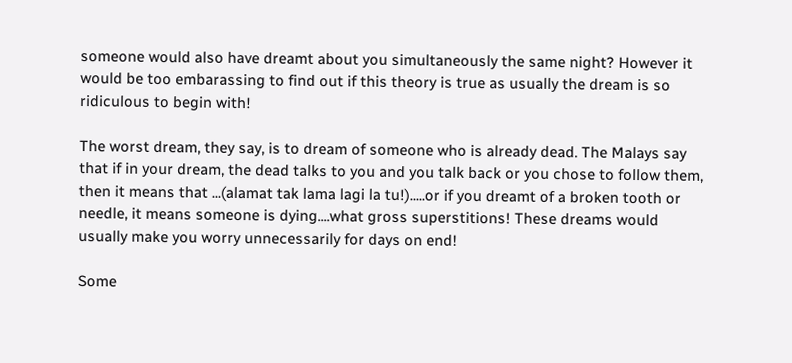someone would also have dreamt about you simultaneously the same night? However it would be too embarassing to find out if this theory is true as usually the dream is so ridiculous to begin with!

The worst dream, they say, is to dream of someone who is already dead. The Malays say that if in your dream, the dead talks to you and you talk back or you chose to follow them, then it means that ...(alamat tak lama lagi la tu!).....or if you dreamt of a broken tooth or needle, it means someone is dying....what gross superstitions! These dreams would usually make you worry unnecessarily for days on end!

Some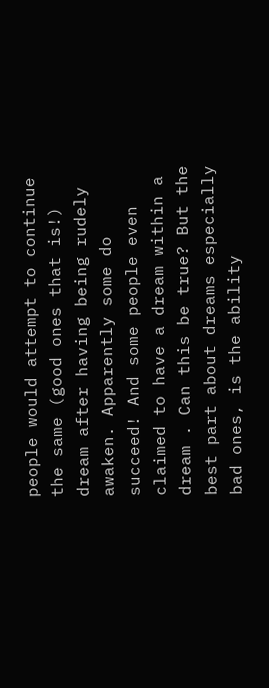people would attempt to continue the same (good ones that is!) dream after having being rudely awaken. Apparently some do succeed! And some people even claimed to have a dream within a dream . Can this be true? But the best part about dreams especially bad ones, is the ability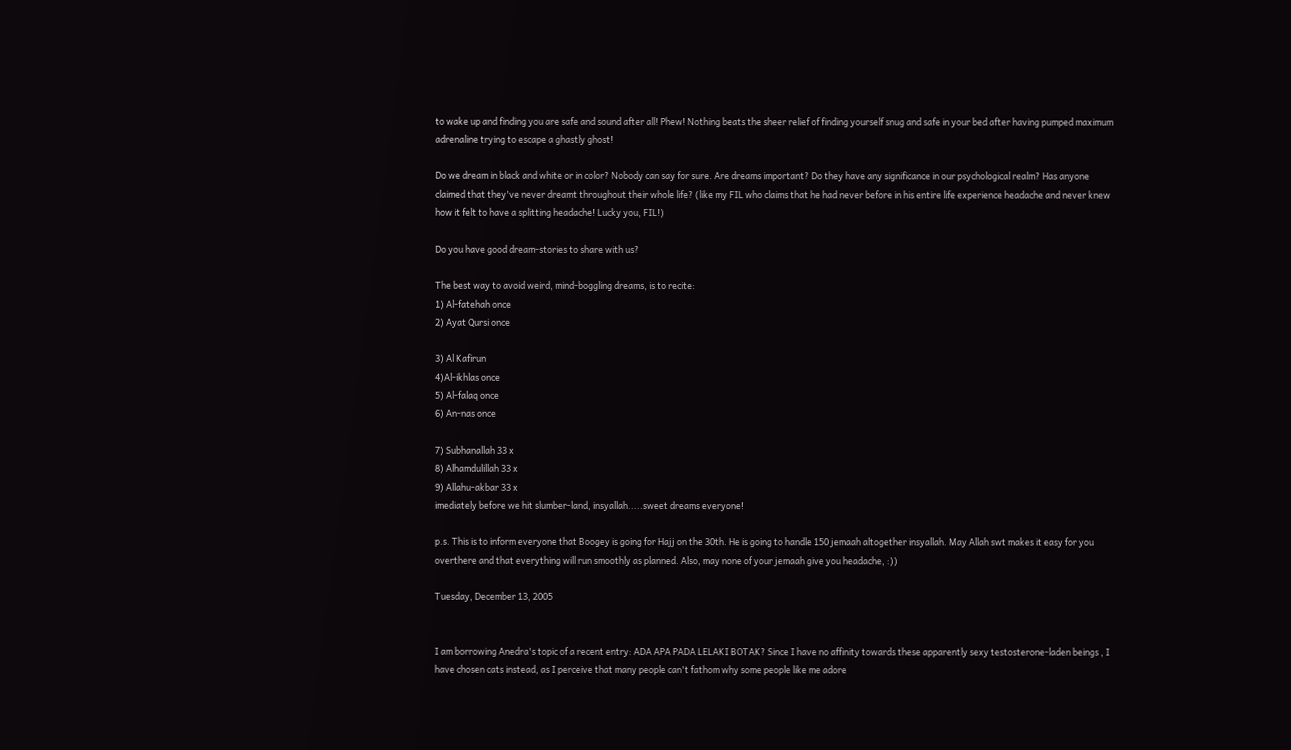to wake up and finding you are safe and sound after all! Phew! Nothing beats the sheer relief of finding yourself snug and safe in your bed after having pumped maximum adrenaline trying to escape a ghastly ghost!

Do we dream in black and white or in color? Nobody can say for sure. Are dreams important? Do they have any significance in our psychological realm? Has anyone claimed that they've never dreamt throughout their whole life? (like my FIL who claims that he had never before in his entire life experience headache and never knew how it felt to have a splitting headache! Lucky you, FIL!)

Do you have good dream-stories to share with us?

The best way to avoid weird, mind-boggling dreams, is to recite:
1) Al-fatehah once
2) Ayat Qursi once

3) Al Kafirun
4)Al-ikhlas once
5) Al-falaq once
6) An-nas once

7) Subhanallah 33 x
8) Alhamdulillah 33 x
9) Allahu-akbar 33 x
imediately before we hit slumber-land, insyallah.....sweet dreams everyone!

p.s. This is to inform everyone that Boogey is going for Hajj on the 30th. He is going to handle 150 jemaah altogether insyallah. May Allah swt makes it easy for you overthere and that everything will run smoothly as planned. Also, may none of your jemaah give you headache, :))

Tuesday, December 13, 2005


I am borrowing Anedra's topic of a recent entry: ADA APA PADA LELAKI BOTAK? Since I have no affinity towards these apparently sexy testosterone-laden beings , I have chosen cats instead, as I perceive that many people can't fathom why some people like me adore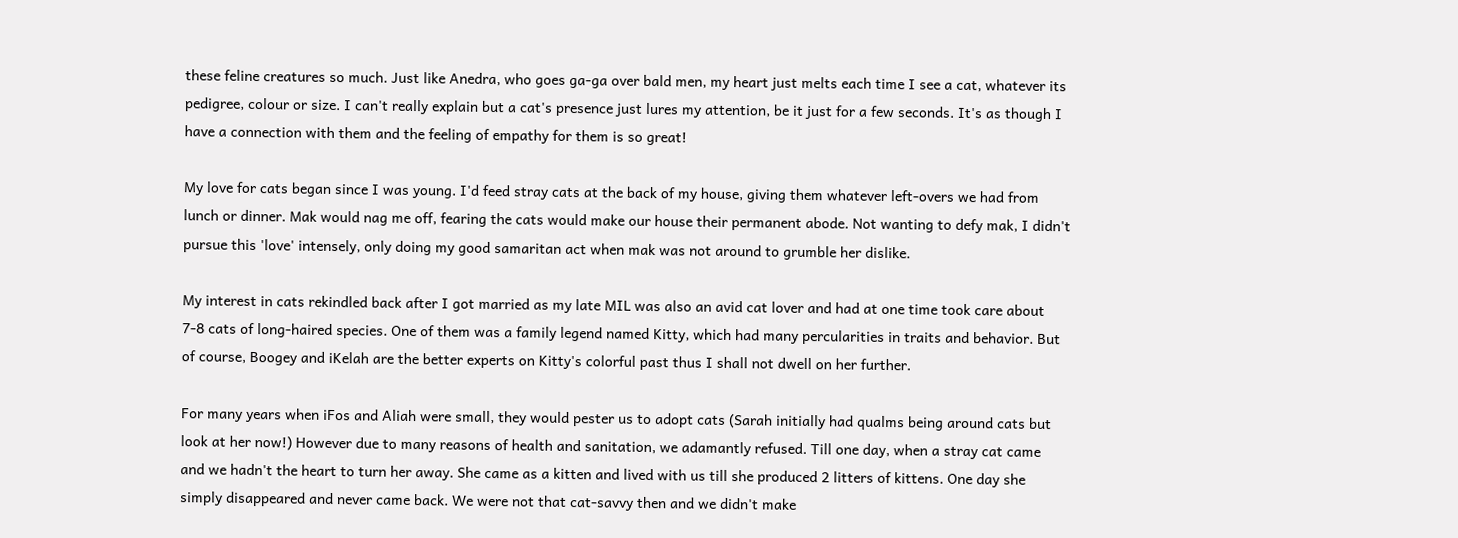these feline creatures so much. Just like Anedra, who goes ga-ga over bald men, my heart just melts each time I see a cat, whatever its pedigree, colour or size. I can't really explain but a cat's presence just lures my attention, be it just for a few seconds. It's as though I have a connection with them and the feeling of empathy for them is so great!

My love for cats began since I was young. I'd feed stray cats at the back of my house, giving them whatever left-overs we had from lunch or dinner. Mak would nag me off, fearing the cats would make our house their permanent abode. Not wanting to defy mak, I didn't pursue this 'love' intensely, only doing my good samaritan act when mak was not around to grumble her dislike.

My interest in cats rekindled back after I got married as my late MIL was also an avid cat lover and had at one time took care about 7-8 cats of long-haired species. One of them was a family legend named Kitty, which had many percularities in traits and behavior. But of course, Boogey and iKelah are the better experts on Kitty's colorful past thus I shall not dwell on her further.

For many years when iFos and Aliah were small, they would pester us to adopt cats (Sarah initially had qualms being around cats but look at her now!) However due to many reasons of health and sanitation, we adamantly refused. Till one day, when a stray cat came and we hadn't the heart to turn her away. She came as a kitten and lived with us till she produced 2 litters of kittens. One day she simply disappeared and never came back. We were not that cat-savvy then and we didn't make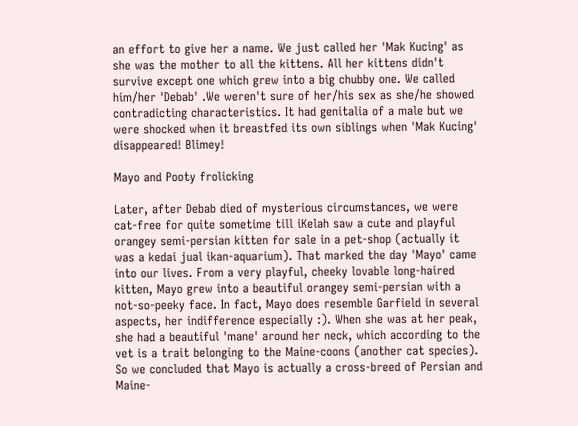an effort to give her a name. We just called her 'Mak Kucing' as she was the mother to all the kittens. All her kittens didn't survive except one which grew into a big chubby one. We called him/her 'Debab' .We weren't sure of her/his sex as she/he showed contradicting characteristics. It had genitalia of a male but we were shocked when it breastfed its own siblings when 'Mak Kucing' disappeared! Blimey!

Mayo and Pooty frolicking

Later, after Debab died of mysterious circumstances, we were cat-free for quite sometime till iKelah saw a cute and playful orangey semi-persian kitten for sale in a pet-shop (actually it was a kedai jual ikan-aquarium). That marked the day 'Mayo' came into our lives. From a very playful, cheeky lovable long-haired kitten, Mayo grew into a beautiful orangey semi-persian with a not-so-peeky face. In fact, Mayo does resemble Garfield in several aspects, her indifference especially :). When she was at her peak, she had a beautiful 'mane' around her neck, which according to the vet is a trait belonging to the Maine-coons (another cat species). So we concluded that Mayo is actually a cross-breed of Persian and Maine-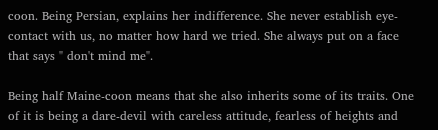coon. Being Persian, explains her indifference. She never establish eye-contact with us, no matter how hard we tried. She always put on a face that says " don't mind me".

Being half Maine-coon means that she also inherits some of its traits. One of it is being a dare-devil with careless attitude, fearless of heights and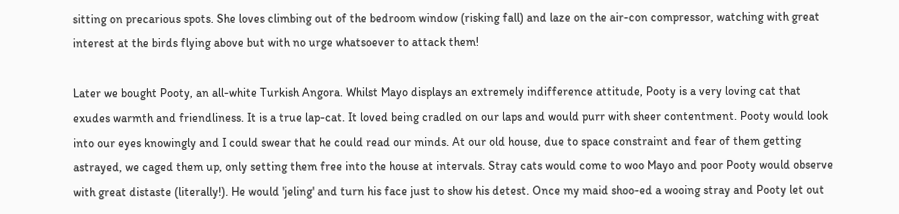sitting on precarious spots. She loves climbing out of the bedroom window (risking fall) and laze on the air-con compressor, watching with great interest at the birds flying above but with no urge whatsoever to attack them!

Later we bought Pooty, an all-white Turkish Angora. Whilst Mayo displays an extremely indifference attitude, Pooty is a very loving cat that exudes warmth and friendliness. It is a true lap-cat. It loved being cradled on our laps and would purr with sheer contentment. Pooty would look into our eyes knowingly and I could swear that he could read our minds. At our old house, due to space constraint and fear of them getting astrayed, we caged them up, only setting them free into the house at intervals. Stray cats would come to woo Mayo and poor Pooty would observe with great distaste (literally!). He would 'jeling' and turn his face just to show his detest. Once my maid shoo-ed a wooing stray and Pooty let out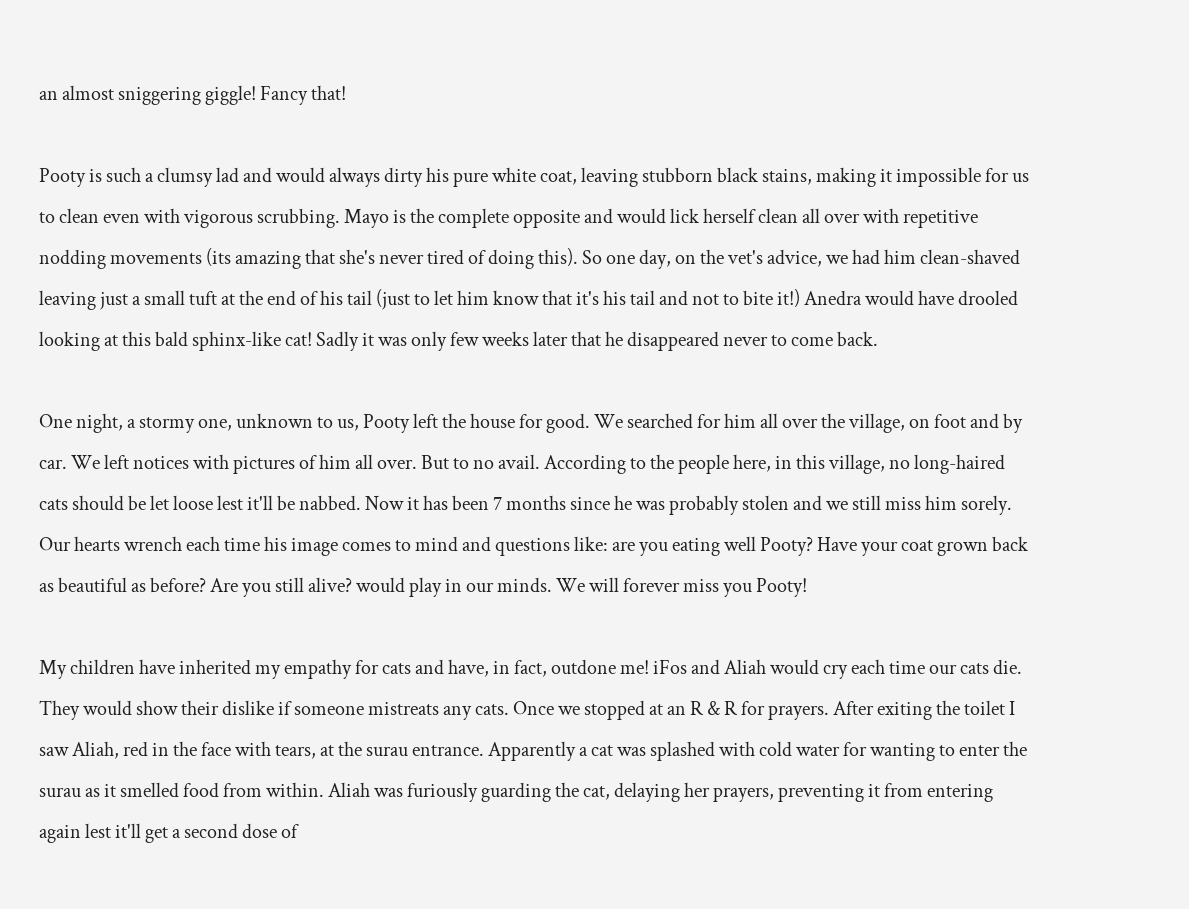an almost sniggering giggle! Fancy that!

Pooty is such a clumsy lad and would always dirty his pure white coat, leaving stubborn black stains, making it impossible for us to clean even with vigorous scrubbing. Mayo is the complete opposite and would lick herself clean all over with repetitive nodding movements (its amazing that she's never tired of doing this). So one day, on the vet's advice, we had him clean-shaved leaving just a small tuft at the end of his tail (just to let him know that it's his tail and not to bite it!) Anedra would have drooled looking at this bald sphinx-like cat! Sadly it was only few weeks later that he disappeared never to come back.

One night, a stormy one, unknown to us, Pooty left the house for good. We searched for him all over the village, on foot and by car. We left notices with pictures of him all over. But to no avail. According to the people here, in this village, no long-haired cats should be let loose lest it'll be nabbed. Now it has been 7 months since he was probably stolen and we still miss him sorely. Our hearts wrench each time his image comes to mind and questions like: are you eating well Pooty? Have your coat grown back as beautiful as before? Are you still alive? would play in our minds. We will forever miss you Pooty!

My children have inherited my empathy for cats and have, in fact, outdone me! iFos and Aliah would cry each time our cats die. They would show their dislike if someone mistreats any cats. Once we stopped at an R & R for prayers. After exiting the toilet I saw Aliah, red in the face with tears, at the surau entrance. Apparently a cat was splashed with cold water for wanting to enter the surau as it smelled food from within. Aliah was furiously guarding the cat, delaying her prayers, preventing it from entering again lest it'll get a second dose of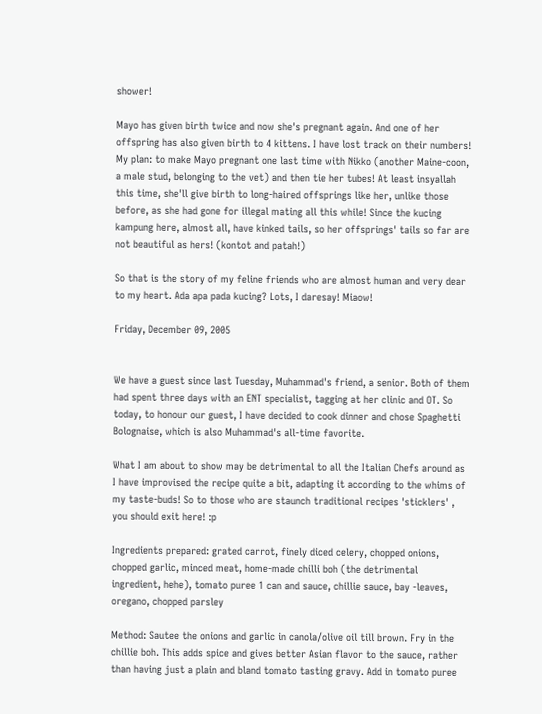shower!

Mayo has given birth twice and now she's pregnant again. And one of her offspring has also given birth to 4 kittens. I have lost track on their numbers! My plan: to make Mayo pregnant one last time with Nikko (another Maine-coon, a male stud, belonging to the vet) and then tie her tubes! At least insyallah this time, she'll give birth to long-haired offsprings like her, unlike those before, as she had gone for illegal mating all this while! Since the kucing kampung here, almost all, have kinked tails, so her offsprings' tails so far are not beautiful as hers! (kontot and patah!)

So that is the story of my feline friends who are almost human and very dear to my heart. Ada apa pada kucing? Lots, I daresay! Miaow!

Friday, December 09, 2005


We have a guest since last Tuesday, Muhammad's friend, a senior. Both of them had spent three days with an ENT specialist, tagging at her clinic and OT. So today, to honour our guest, I have decided to cook dinner and chose Spaghetti Bolognaise, which is also Muhammad's all-time favorite.

What I am about to show may be detrimental to all the Italian Chefs around as I have improvised the recipe quite a bit, adapting it according to the whims of my taste-buds! So to those who are staunch traditional recipes 'sticklers' , you should exit here! :p

Ingredients prepared: grated carrot, finely diced celery, chopped onions, chopped garlic, minced meat, home-made chilli boh (the detrimental ingredient, hehe), tomato puree 1 can and sauce, chillie sauce, bay -leaves, oregano, chopped parsley

Method: Sautee the onions and garlic in canola/olive oil till brown. Fry in the chillie boh. This adds spice and gives better Asian flavor to the sauce, rather than having just a plain and bland tomato tasting gravy. Add in tomato puree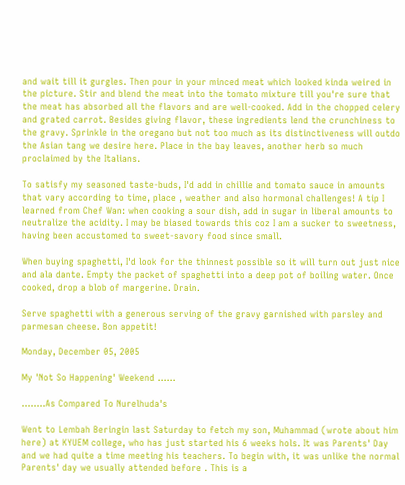and wait till it gurgles. Then pour in your minced meat which looked kinda weired in the picture. Stir and blend the meat into the tomato mixture till you're sure that the meat has absorbed all the flavors and are well-cooked. Add in the chopped celery and grated carrot. Besides giving flavor, these ingredients lend the crunchiness to the gravy. Sprinkle in the oregano but not too much as its distinctiveness will outdo the Asian tang we desire here. Place in the bay leaves, another herb so much proclaimed by the Italians.

To satisfy my seasoned taste-buds, I'd add in chillie and tomato sauce in amounts that vary according to time, place , weather and also hormonal challenges! A tip I learned from Chef Wan: when cooking a sour dish, add in sugar in liberal amounts to neutralize the acidity. I may be biased towards this coz I am a sucker to sweetness, having been accustomed to sweet-savory food since small.

When buying spaghetti, I'd look for the thinnest possible so it will turn out just nice and ala dante. Empty the packet of spaghetti into a deep pot of boiling water. Once cooked, drop a blob of margerine. Drain.

Serve spaghetti with a generous serving of the gravy garnished with parsley and parmesan cheese. Bon appetit!

Monday, December 05, 2005

My 'Not So Happening' Weekend ......

........As Compared To Nurelhuda's

Went to Lembah Beringin last Saturday to fetch my son, Muhammad (wrote about him here) at KYUEM college, who has just started his 6 weeks hols. It was Parents' Day and we had quite a time meeting his teachers. To begin with, it was unlike the normal Parents' day we usually attended before . This is a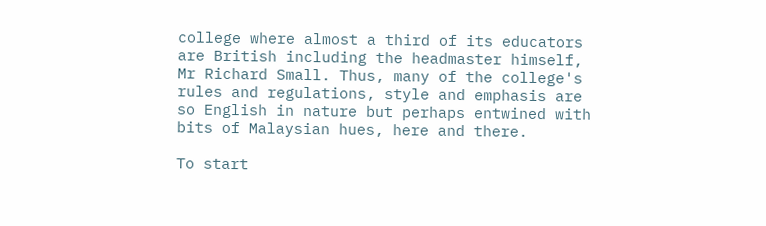college where almost a third of its educators are British including the headmaster himself, Mr Richard Small. Thus, many of the college's rules and regulations, style and emphasis are so English in nature but perhaps entwined with bits of Malaysian hues, here and there.

To start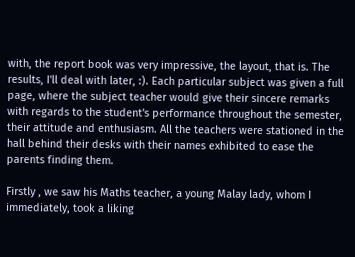with, the report book was very impressive, the layout, that is. The results, I'll deal with later, :). Each particular subject was given a full page, where the subject teacher would give their sincere remarks with regards to the student's performance throughout the semester, their attitude and enthusiasm. All the teachers were stationed in the hall behind their desks with their names exhibited to ease the parents finding them.

Firstly , we saw his Maths teacher, a young Malay lady, whom I immediately, took a liking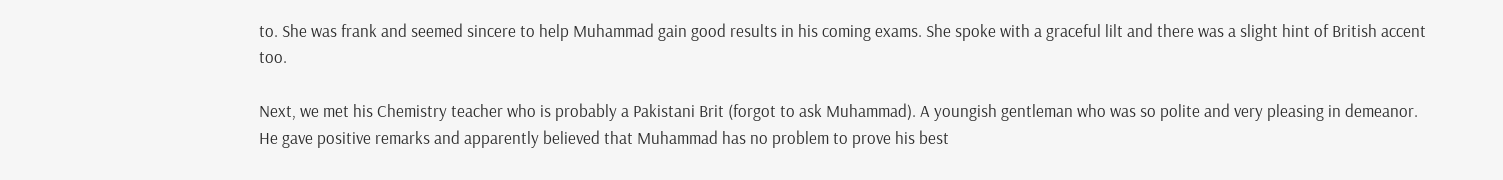to. She was frank and seemed sincere to help Muhammad gain good results in his coming exams. She spoke with a graceful lilt and there was a slight hint of British accent too.

Next, we met his Chemistry teacher who is probably a Pakistani Brit (forgot to ask Muhammad). A youngish gentleman who was so polite and very pleasing in demeanor. He gave positive remarks and apparently believed that Muhammad has no problem to prove his best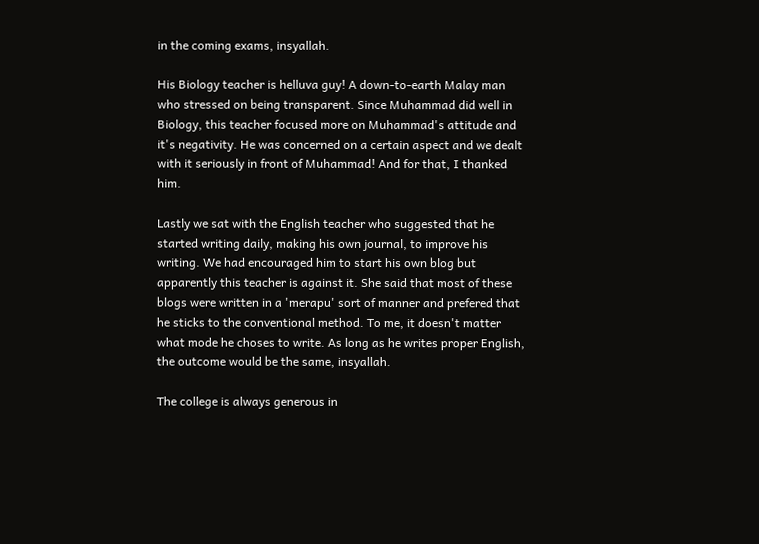in the coming exams, insyallah.

His Biology teacher is helluva guy! A down-to-earth Malay man who stressed on being transparent. Since Muhammad did well in Biology, this teacher focused more on Muhammad's attitude and it's negativity. He was concerned on a certain aspect and we dealt with it seriously in front of Muhammad! And for that, I thanked him.

Lastly we sat with the English teacher who suggested that he started writing daily, making his own journal, to improve his writing. We had encouraged him to start his own blog but apparently this teacher is against it. She said that most of these blogs were written in a 'merapu' sort of manner and prefered that he sticks to the conventional method. To me, it doesn't matter what mode he choses to write. As long as he writes proper English, the outcome would be the same, insyallah.

The college is always generous in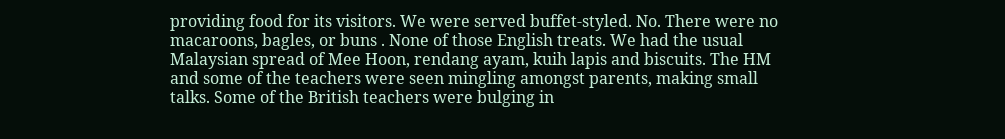providing food for its visitors. We were served buffet-styled. No. There were no macaroons, bagles, or buns . None of those English treats. We had the usual Malaysian spread of Mee Hoon, rendang ayam, kuih lapis and biscuits. The HM and some of the teachers were seen mingling amongst parents, making small talks. Some of the British teachers were bulging in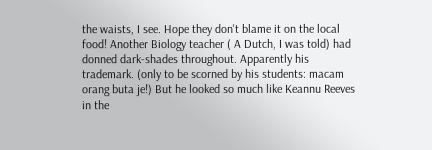the waists, I see. Hope they don't blame it on the local food! Another Biology teacher ( A Dutch, I was told) had donned dark-shades throughout. Apparently his trademark. (only to be scorned by his students: macam orang buta je!) But he looked so much like Keannu Reeves in the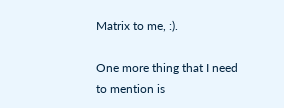Matrix to me, :).

One more thing that I need to mention is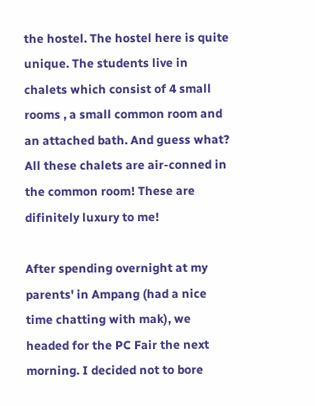the hostel. The hostel here is quite unique. The students live in chalets which consist of 4 small rooms , a small common room and an attached bath. And guess what? All these chalets are air-conned in the common room! These are difinitely luxury to me!

After spending overnight at my parents' in Ampang (had a nice time chatting with mak), we headed for the PC Fair the next morning. I decided not to bore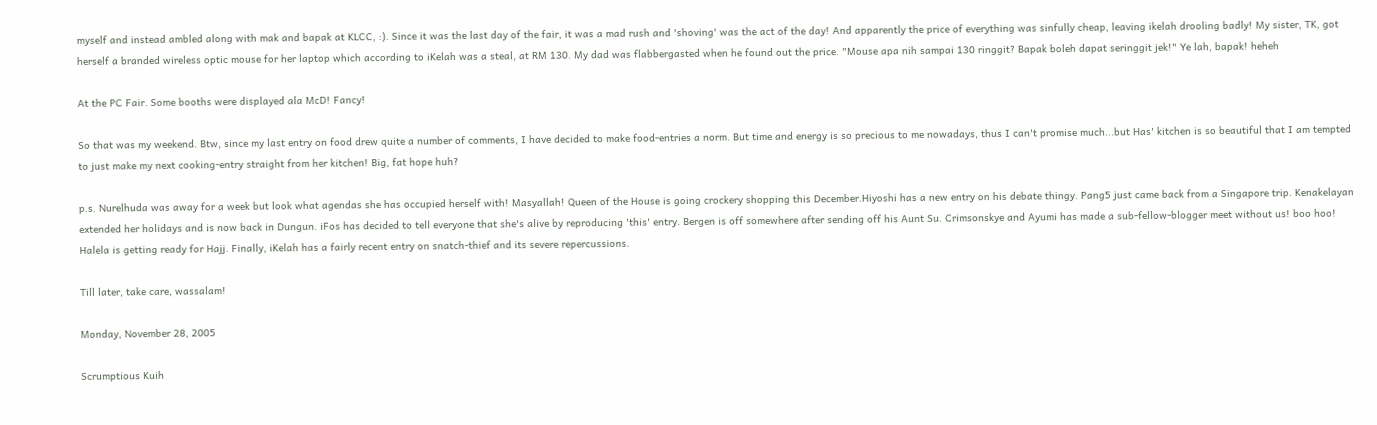myself and instead ambled along with mak and bapak at KLCC, :). Since it was the last day of the fair, it was a mad rush and 'shoving' was the act of the day! And apparently the price of everything was sinfully cheap, leaving ikelah drooling badly! My sister, TK, got herself a branded wireless optic mouse for her laptop which according to iKelah was a steal, at RM 130. My dad was flabbergasted when he found out the price. "Mouse apa nih sampai 130 ringgit? Bapak boleh dapat seringgit jek!" Ye lah, bapak! heheh

At the PC Fair. Some booths were displayed ala McD! Fancy!

So that was my weekend. Btw, since my last entry on food drew quite a number of comments, I have decided to make food-entries a norm. But time and energy is so precious to me nowadays, thus I can't promise much...but Has' kitchen is so beautiful that I am tempted to just make my next cooking-entry straight from her kitchen! Big, fat hope huh?

p.s. Nurelhuda was away for a week but look what agendas she has occupied herself with! Masyallah! Queen of the House is going crockery shopping this December.Hiyoshi has a new entry on his debate thingy. Pang5 just came back from a Singapore trip. Kenakelayan extended her holidays and is now back in Dungun. iFos has decided to tell everyone that she's alive by reproducing 'this' entry. Bergen is off somewhere after sending off his Aunt Su. Crimsonskye and Ayumi has made a sub-fellow-blogger meet without us! boo hoo! Halela is getting ready for Hajj. Finally, iKelah has a fairly recent entry on snatch-thief and its severe repercussions.

Till later, take care, wassalam!

Monday, November 28, 2005

Scrumptious Kuih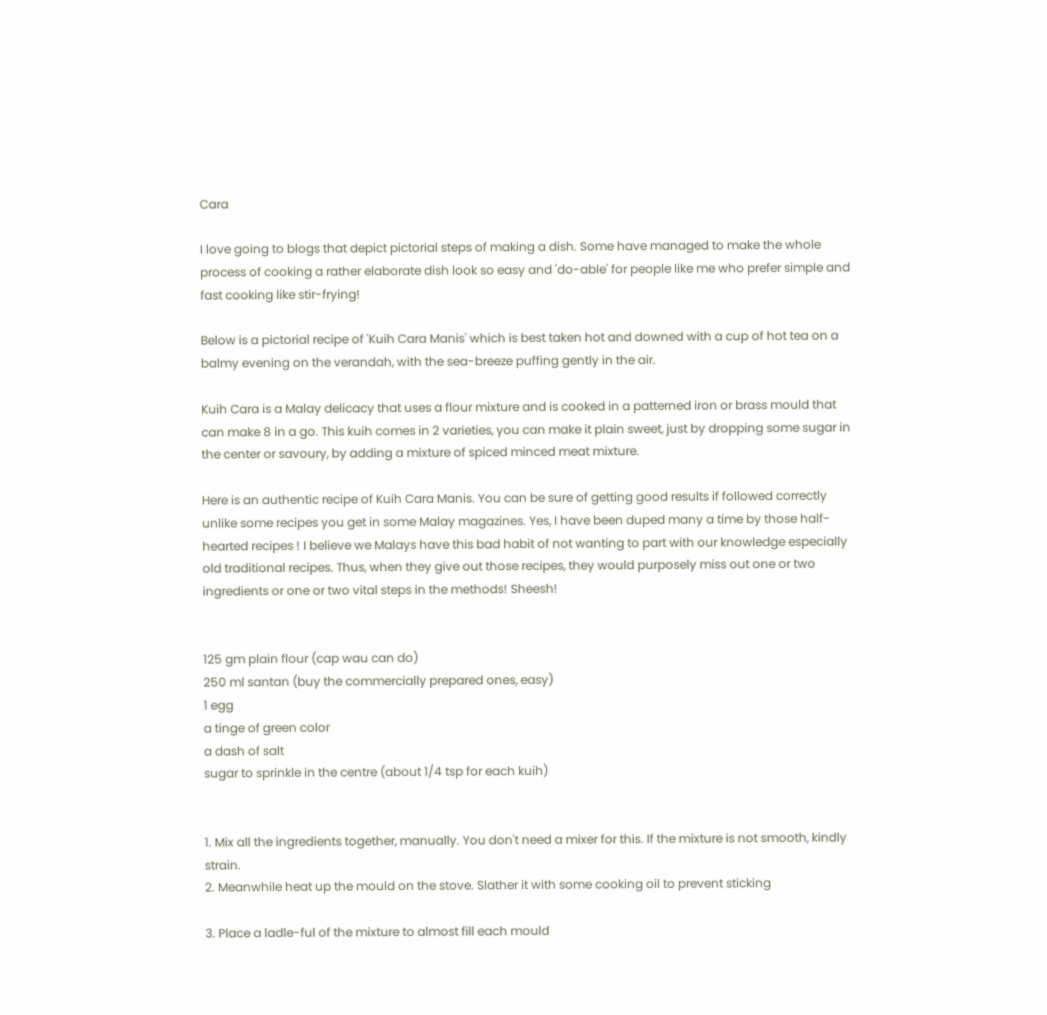Cara

I love going to blogs that depict pictorial steps of making a dish. Some have managed to make the whole process of cooking a rather elaborate dish look so easy and 'do-able' for people like me who prefer simple and fast cooking like stir-frying!

Below is a pictorial recipe of 'Kuih Cara Manis' which is best taken hot and downed with a cup of hot tea on a balmy evening on the verandah, with the sea-breeze puffing gently in the air.

Kuih Cara is a Malay delicacy that uses a flour mixture and is cooked in a patterned iron or brass mould that can make 8 in a go. This kuih comes in 2 varieties, you can make it plain sweet, just by dropping some sugar in the center or savoury, by adding a mixture of spiced minced meat mixture.

Here is an authentic recipe of Kuih Cara Manis. You can be sure of getting good results if followed correctly unlike some recipes you get in some Malay magazines. Yes, I have been duped many a time by those half-hearted recipes ! I believe we Malays have this bad habit of not wanting to part with our knowledge especially old traditional recipes. Thus, when they give out those recipes, they would purposely miss out one or two ingredients or one or two vital steps in the methods! Sheesh!


125 gm plain flour (cap wau can do)
250 ml santan (buy the commercially prepared ones, easy)
1 egg
a tinge of green color
a dash of salt
sugar to sprinkle in the centre (about 1/4 tsp for each kuih)


1. Mix all the ingredients together, manually. You don't need a mixer for this. If the mixture is not smooth, kindly strain.
2. Meanwhile heat up the mould on the stove. Slather it with some cooking oil to prevent sticking

3. Place a ladle-ful of the mixture to almost fill each mould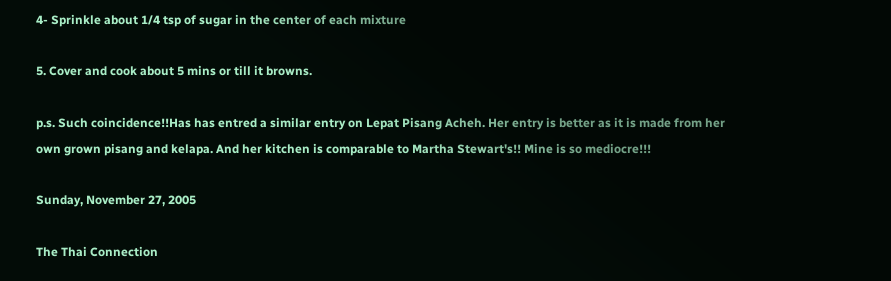4- Sprinkle about 1/4 tsp of sugar in the center of each mixture

5. Cover and cook about 5 mins or till it browns.

p.s. Such coincidence!!Has has entred a similar entry on Lepat Pisang Acheh. Her entry is better as it is made from her own grown pisang and kelapa. And her kitchen is comparable to Martha Stewart's!! Mine is so mediocre!!!

Sunday, November 27, 2005

The Thai Connection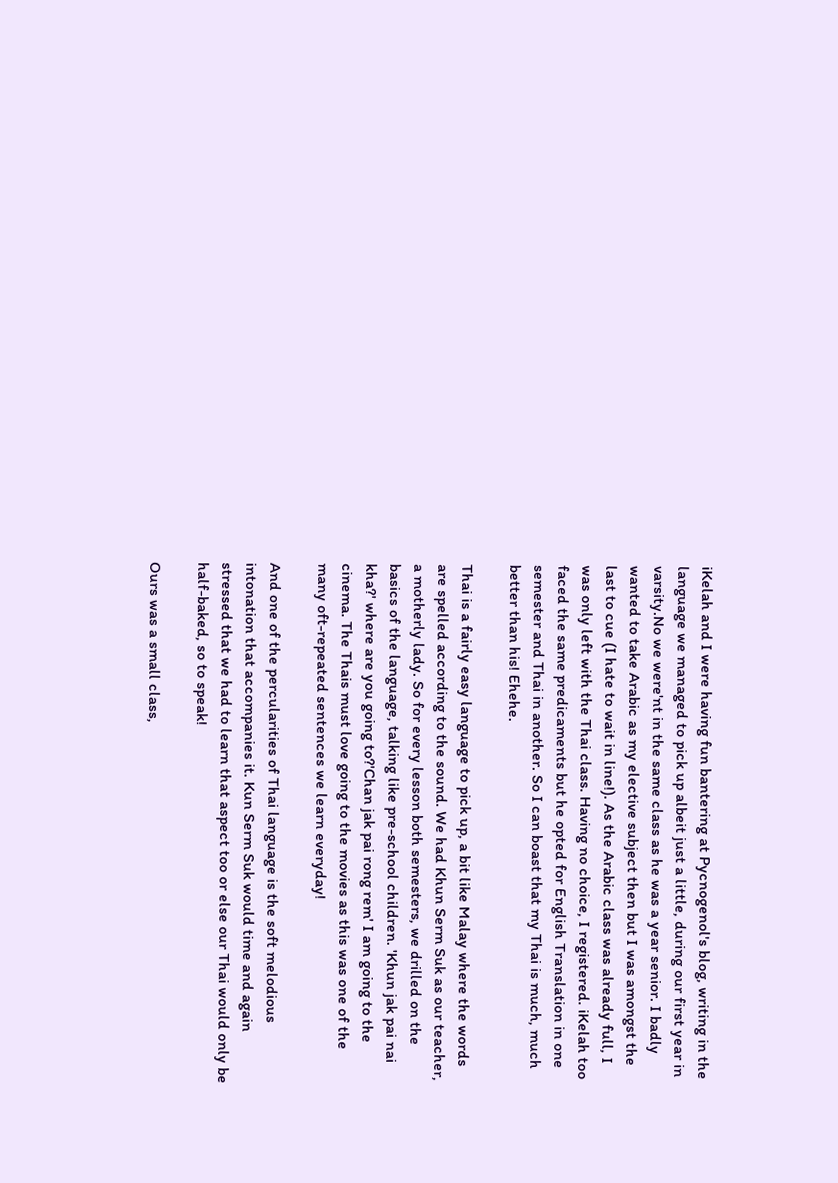iKelah and I were having fun bantering at Pycnogenol's blog, writing in the language we managed to pick up albeit just a little, during our first year in varsity.No we were'nt in the same class as he was a year senior. I badly wanted to take Arabic as my elective subject then but I was amongst the last to cue (I hate to wait in line!). As the Arabic class was already full, I was only left with the Thai class. Having no choice, I registered. iKelah too faced the same predicaments but he opted for English Translation in one semester and Thai in another. So I can boast that my Thai is much, much better than his! Ehehe.

Thai is a fairly easy language to pick up, a bit like Malay where the words are spelled according to the sound. We had Khun Serm Suk as our teacher, a motherly lady. So for every lesson both semesters, we drilled on the basics of the language, talking like pre-school children. 'Khun jak pai nai kha?' where are you going to?'Chan jak pai rong rem' I am going to the cinema. The Thais must love going to the movies as this was one of the many oft-repeated sentences we learn everyday!

And one of the percularities of Thai language is the soft melodious intonation that accompanies it. Kun Serm Suk would time and again stressed that we had to learn that aspect too or else our Thai would only be half-baked, so to speak!

Ours was a small class,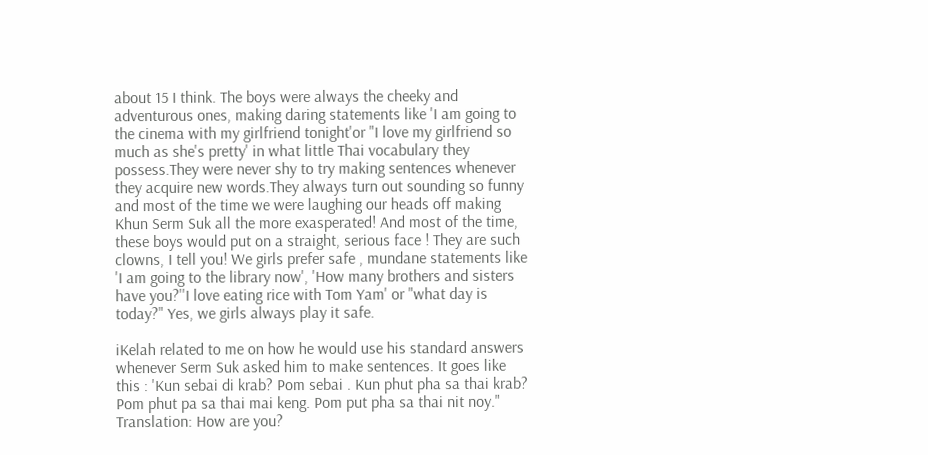about 15 I think. The boys were always the cheeky and adventurous ones, making daring statements like 'I am going to the cinema with my girlfriend tonight'or "I love my girlfriend so much as she's pretty' in what little Thai vocabulary they possess.They were never shy to try making sentences whenever they acquire new words.They always turn out sounding so funny and most of the time we were laughing our heads off making Khun Serm Suk all the more exasperated! And most of the time, these boys would put on a straight, serious face ! They are such clowns, I tell you! We girls prefer safe , mundane statements like 'I am going to the library now', 'How many brothers and sisters have you?''I love eating rice with Tom Yam' or "what day is today?" Yes, we girls always play it safe.

iKelah related to me on how he would use his standard answers whenever Serm Suk asked him to make sentences. It goes like this : 'Kun sebai di krab? Pom sebai . Kun phut pha sa thai krab? Pom phut pa sa thai mai keng. Pom put pha sa thai nit noy." Translation: How are you?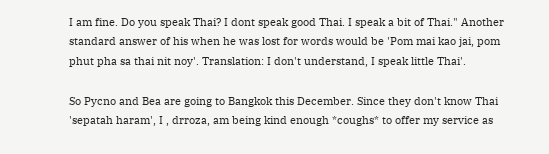I am fine. Do you speak Thai? I dont speak good Thai. I speak a bit of Thai." Another standard answer of his when he was lost for words would be 'Pom mai kao jai, pom phut pha sa thai nit noy'. Translation: I don't understand, I speak little Thai'.

So Pycno and Bea are going to Bangkok this December. Since they don't know Thai 'sepatah haram', I , drroza, am being kind enough *coughs* to offer my service as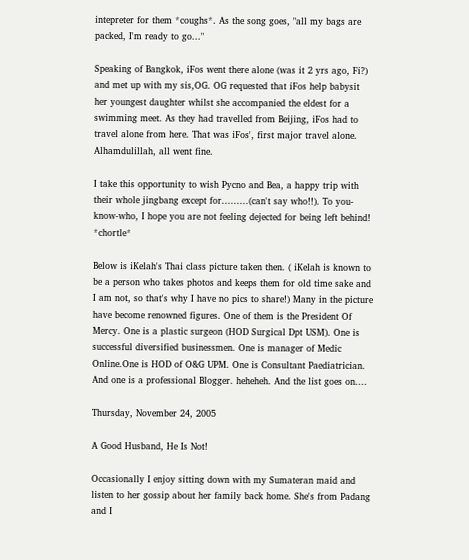intepreter for them *coughs*. As the song goes, "all my bags are packed, I'm ready to go..."

Speaking of Bangkok, iFos went there alone (was it 2 yrs ago, Fi?) and met up with my sis,OG. OG requested that iFos help babysit her youngest daughter whilst she accompanied the eldest for a swimming meet. As they had travelled from Beijing, iFos had to travel alone from here. That was iFos', first major travel alone. Alhamdulillah, all went fine.

I take this opportunity to wish Pycno and Bea, a happy trip with their whole jingbang except for.........(can't say who!!). To you-know-who, I hope you are not feeling dejected for being left behind! *chortle*

Below is iKelah's Thai class picture taken then. ( iKelah is known to be a person who takes photos and keeps them for old time sake and I am not, so that's why I have no pics to share!) Many in the picture have become renowned figures. One of them is the President Of Mercy. One is a plastic surgeon (HOD Surgical Dpt USM). One is successful diversified businessmen. One is manager of Medic Online.One is HOD of O&G UPM. One is Consultant Paediatrician. And one is a professional Blogger. heheheh. And the list goes on....

Thursday, November 24, 2005

A Good Husband, He Is Not!

Occasionally I enjoy sitting down with my Sumateran maid and listen to her gossip about her family back home. She's from Padang and I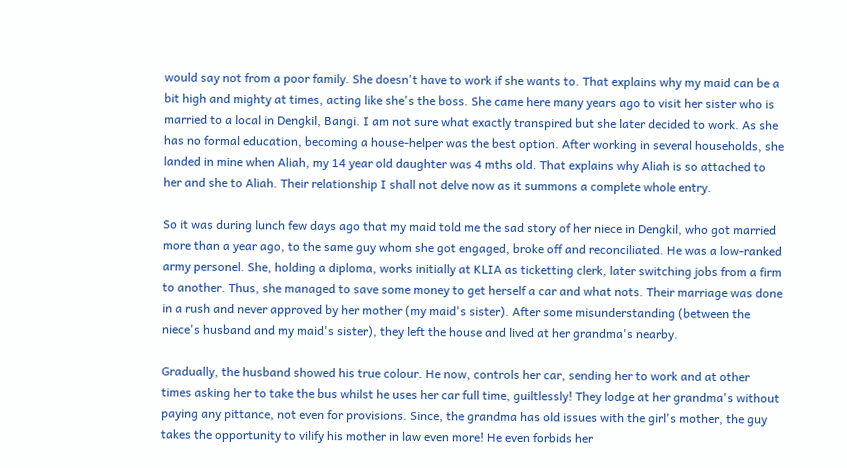would say not from a poor family. She doesn't have to work if she wants to. That explains why my maid can be a bit high and mighty at times, acting like she's the boss. She came here many years ago to visit her sister who is married to a local in Dengkil, Bangi. I am not sure what exactly transpired but she later decided to work. As she has no formal education, becoming a house-helper was the best option. After working in several households, she landed in mine when Aliah, my 14 year old daughter was 4 mths old. That explains why Aliah is so attached to her and she to Aliah. Their relationship I shall not delve now as it summons a complete whole entry.

So it was during lunch few days ago that my maid told me the sad story of her niece in Dengkil, who got married more than a year ago, to the same guy whom she got engaged, broke off and reconciliated. He was a low-ranked army personel. She, holding a diploma, works initially at KLIA as ticketting clerk, later switching jobs from a firm to another. Thus, she managed to save some money to get herself a car and what nots. Their marriage was done in a rush and never approved by her mother (my maid's sister). After some misunderstanding (between the niece's husband and my maid's sister), they left the house and lived at her grandma's nearby.

Gradually, the husband showed his true colour. He now, controls her car, sending her to work and at other times asking her to take the bus whilst he uses her car full time, guiltlessly! They lodge at her grandma's without paying any pittance, not even for provisions. Since, the grandma has old issues with the girl's mother, the guy takes the opportunity to vilify his mother in law even more! He even forbids her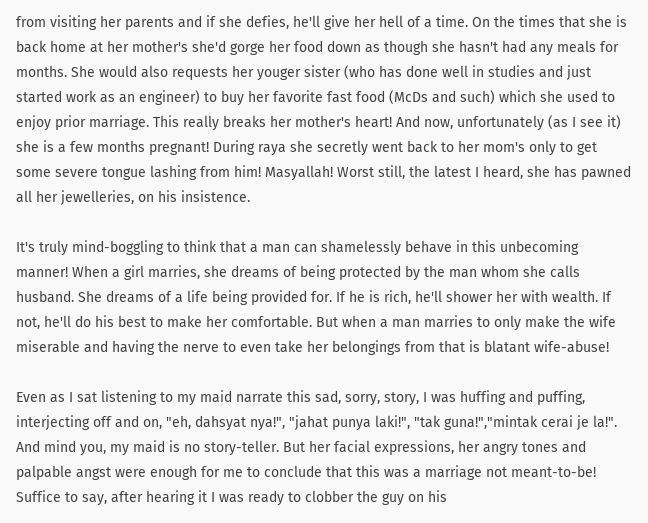from visiting her parents and if she defies, he'll give her hell of a time. On the times that she is back home at her mother's she'd gorge her food down as though she hasn't had any meals for months. She would also requests her youger sister (who has done well in studies and just started work as an engineer) to buy her favorite fast food (McDs and such) which she used to enjoy prior marriage. This really breaks her mother's heart! And now, unfortunately (as I see it) she is a few months pregnant! During raya she secretly went back to her mom's only to get some severe tongue lashing from him! Masyallah! Worst still, the latest I heard, she has pawned all her jewelleries, on his insistence.

It's truly mind-boggling to think that a man can shamelessly behave in this unbecoming manner! When a girl marries, she dreams of being protected by the man whom she calls husband. She dreams of a life being provided for. If he is rich, he'll shower her with wealth. If not, he'll do his best to make her comfortable. But when a man marries to only make the wife miserable and having the nerve to even take her belongings from that is blatant wife-abuse!

Even as I sat listening to my maid narrate this sad, sorry, story, I was huffing and puffing, interjecting off and on, "eh, dahsyat nya!", "jahat punya laki!", "tak guna!","mintak cerai je la!". And mind you, my maid is no story-teller. But her facial expressions, her angry tones and palpable angst were enough for me to conclude that this was a marriage not meant-to-be! Suffice to say, after hearing it I was ready to clobber the guy on his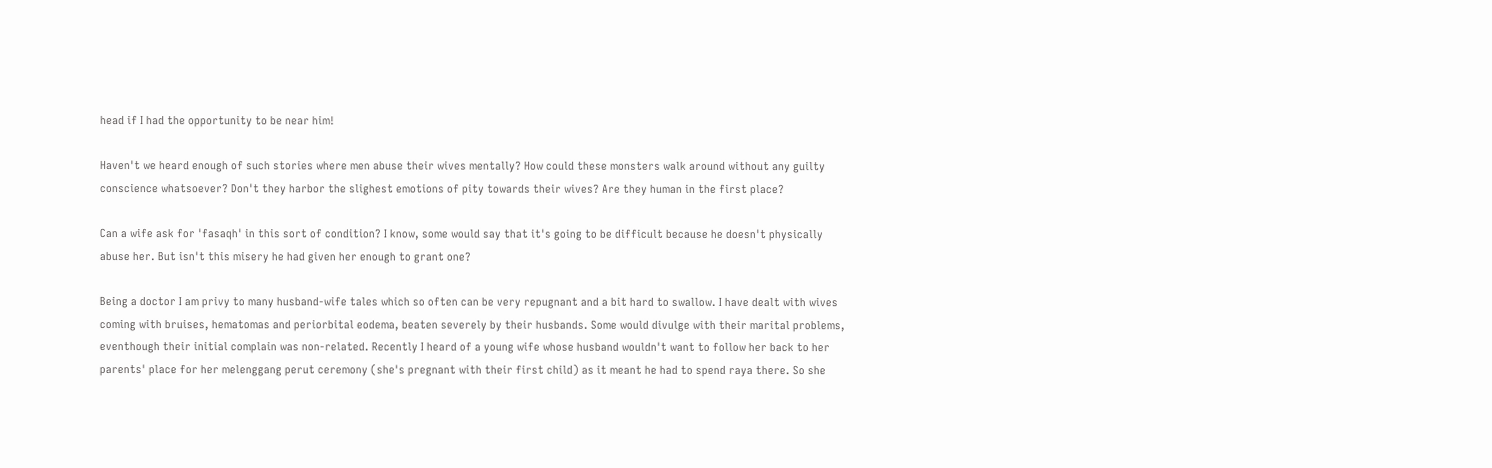head if I had the opportunity to be near him!

Haven't we heard enough of such stories where men abuse their wives mentally? How could these monsters walk around without any guilty conscience whatsoever? Don't they harbor the slighest emotions of pity towards their wives? Are they human in the first place?

Can a wife ask for 'fasaqh' in this sort of condition? I know, some would say that it's going to be difficult because he doesn't physically abuse her. But isn't this misery he had given her enough to grant one?

Being a doctor I am privy to many husband-wife tales which so often can be very repugnant and a bit hard to swallow. I have dealt with wives coming with bruises, hematomas and periorbital eodema, beaten severely by their husbands. Some would divulge with their marital problems, eventhough their initial complain was non-related. Recently I heard of a young wife whose husband wouldn't want to follow her back to her parents' place for her melenggang perut ceremony (she's pregnant with their first child) as it meant he had to spend raya there. So she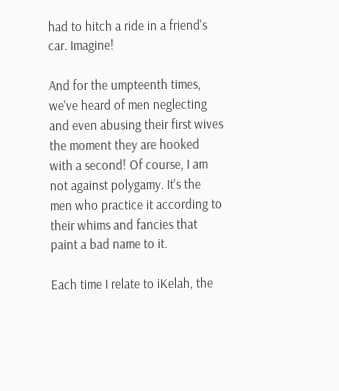had to hitch a ride in a friend's car. Imagine!

And for the umpteenth times, we've heard of men neglecting and even abusing their first wives the moment they are hooked with a second! Of course, I am not against polygamy. It's the men who practice it according to their whims and fancies that paint a bad name to it.

Each time I relate to iKelah, the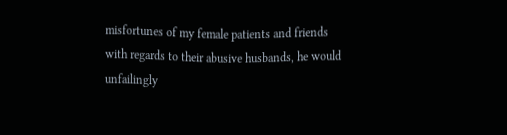misfortunes of my female patients and friends with regards to their abusive husbands, he would unfailingly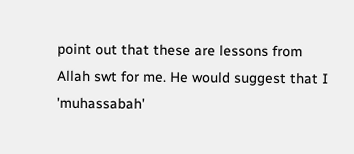point out that these are lessons from Allah swt for me. He would suggest that I 'muhassabah'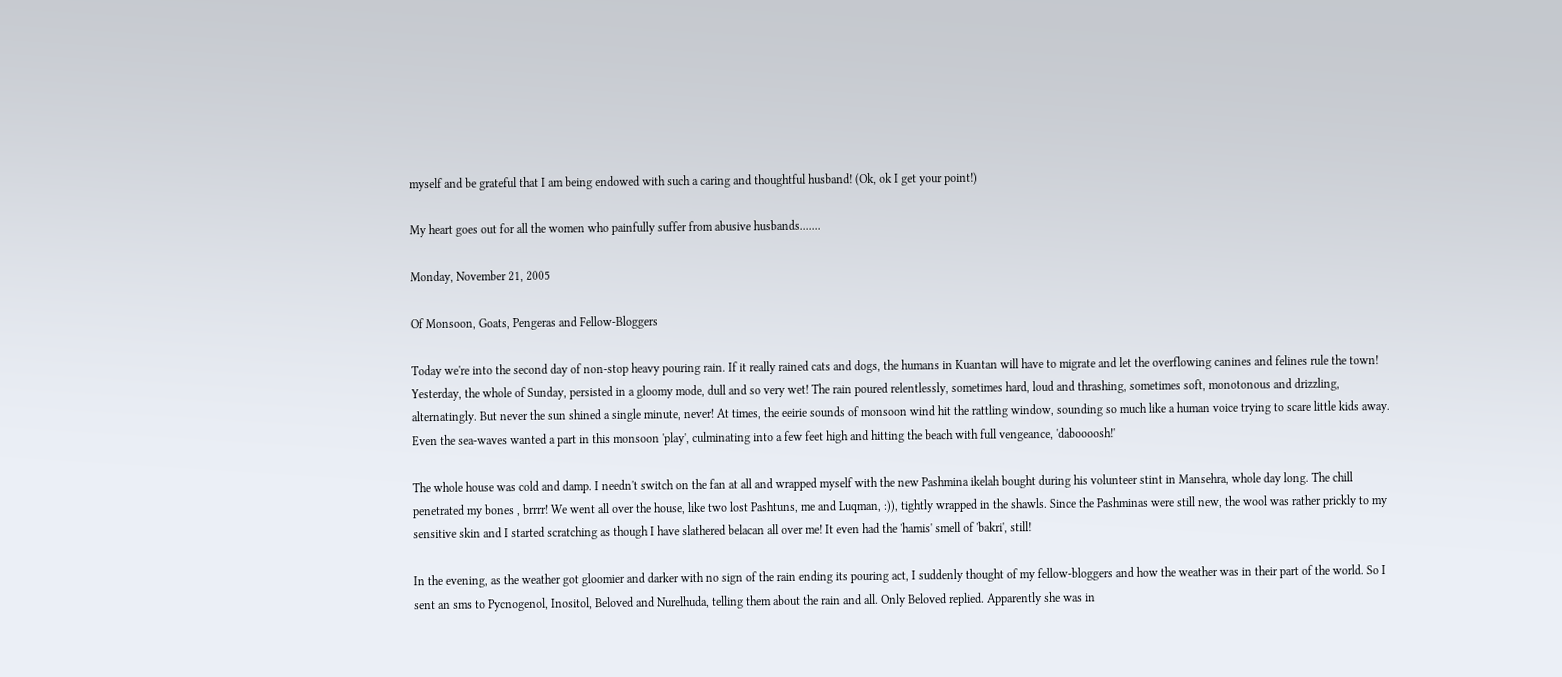myself and be grateful that I am being endowed with such a caring and thoughtful husband! (Ok, ok I get your point!)

My heart goes out for all the women who painfully suffer from abusive husbands.......

Monday, November 21, 2005

Of Monsoon, Goats, Pengeras and Fellow-Bloggers

Today we're into the second day of non-stop heavy pouring rain. If it really rained cats and dogs, the humans in Kuantan will have to migrate and let the overflowing canines and felines rule the town! Yesterday, the whole of Sunday, persisted in a gloomy mode, dull and so very wet! The rain poured relentlessly, sometimes hard, loud and thrashing, sometimes soft, monotonous and drizzling, alternatingly. But never the sun shined a single minute, never! At times, the eeirie sounds of monsoon wind hit the rattling window, sounding so much like a human voice trying to scare little kids away. Even the sea-waves wanted a part in this monsoon 'play', culminating into a few feet high and hitting the beach with full vengeance, 'daboooosh!'

The whole house was cold and damp. I needn't switch on the fan at all and wrapped myself with the new Pashmina ikelah bought during his volunteer stint in Mansehra, whole day long. The chill penetrated my bones , brrrr! We went all over the house, like two lost Pashtuns, me and Luqman, :)), tightly wrapped in the shawls. Since the Pashminas were still new, the wool was rather prickly to my sensitive skin and I started scratching as though I have slathered belacan all over me! It even had the 'hamis' smell of 'bakri', still!

In the evening, as the weather got gloomier and darker with no sign of the rain ending its pouring act, I suddenly thought of my fellow-bloggers and how the weather was in their part of the world. So I sent an sms to Pycnogenol, Inositol, Beloved and Nurelhuda, telling them about the rain and all. Only Beloved replied. Apparently she was in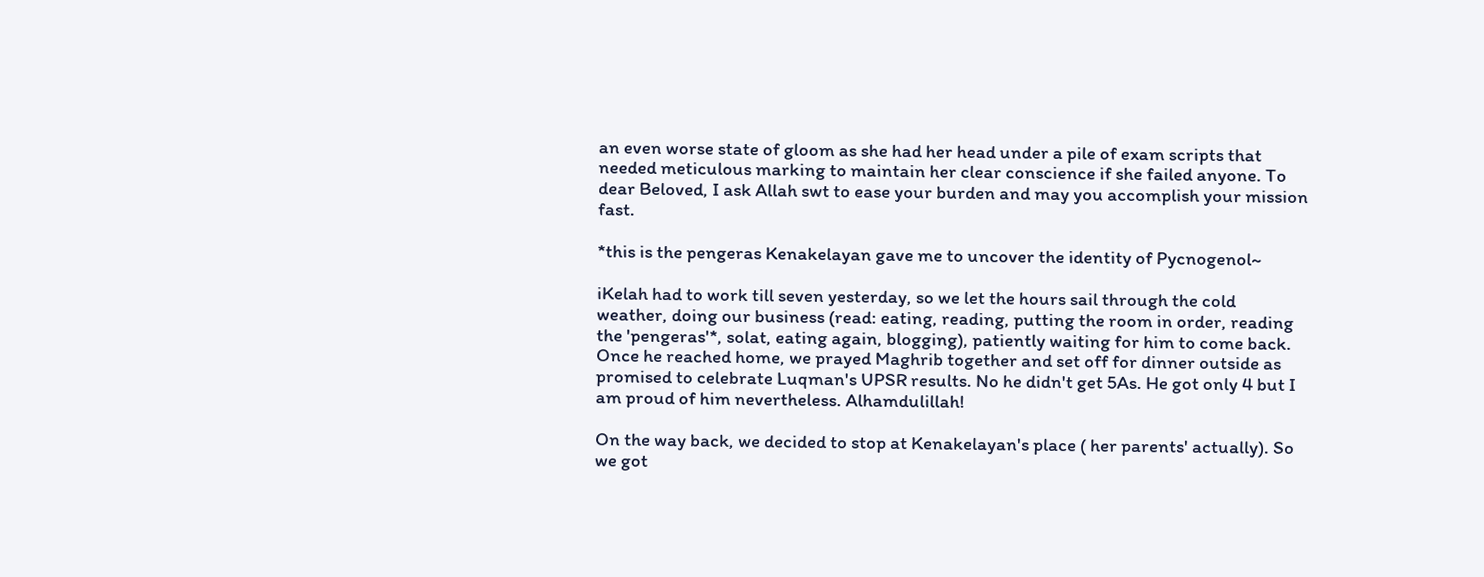an even worse state of gloom as she had her head under a pile of exam scripts that needed meticulous marking to maintain her clear conscience if she failed anyone. To dear Beloved, I ask Allah swt to ease your burden and may you accomplish your mission fast.

*this is the pengeras Kenakelayan gave me to uncover the identity of Pycnogenol~

iKelah had to work till seven yesterday, so we let the hours sail through the cold weather, doing our business (read: eating, reading, putting the room in order, reading the 'pengeras'*, solat, eating again, blogging), patiently waiting for him to come back. Once he reached home, we prayed Maghrib together and set off for dinner outside as promised to celebrate Luqman's UPSR results. No he didn't get 5As. He got only 4 but I am proud of him nevertheless. Alhamdulillah!

On the way back, we decided to stop at Kenakelayan's place ( her parents' actually). So we got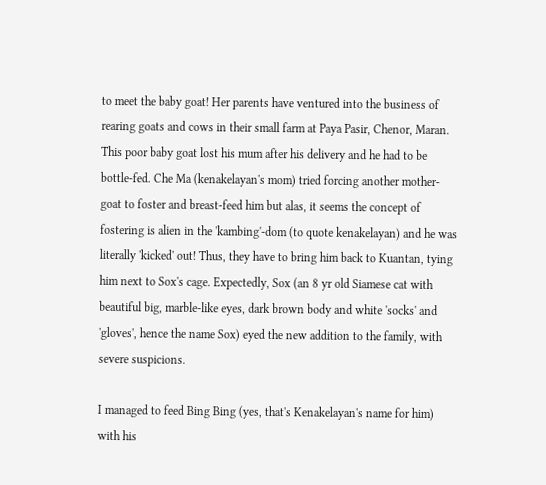to meet the baby goat! Her parents have ventured into the business of rearing goats and cows in their small farm at Paya Pasir, Chenor, Maran. This poor baby goat lost his mum after his delivery and he had to be bottle-fed. Che Ma (kenakelayan's mom) tried forcing another mother-goat to foster and breast-feed him but alas, it seems the concept of fostering is alien in the 'kambing'-dom (to quote kenakelayan) and he was literally 'kicked' out! Thus, they have to bring him back to Kuantan, tying him next to Sox's cage. Expectedly, Sox (an 8 yr old Siamese cat with beautiful big, marble-like eyes, dark brown body and white 'socks' and 'gloves', hence the name Sox) eyed the new addition to the family, with severe suspicions.

I managed to feed Bing Bing (yes, that's Kenakelayan's name for him) with his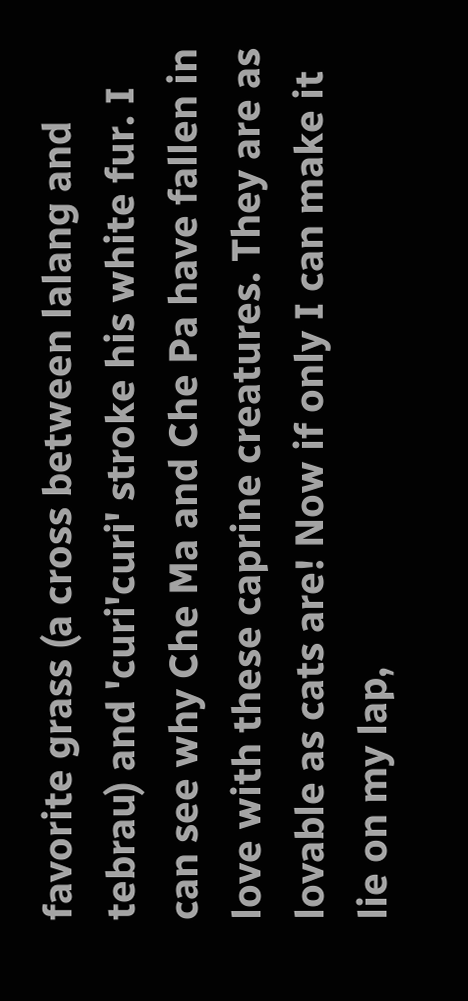favorite grass (a cross between lalang and tebrau) and 'curi'curi' stroke his white fur. I can see why Che Ma and Che Pa have fallen in love with these caprine creatures. They are as lovable as cats are! Now if only I can make it lie on my lap,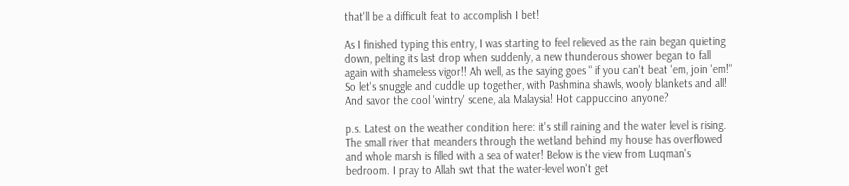that'll be a difficult feat to accomplish I bet!

As I finished typing this entry, I was starting to feel relieved as the rain began quieting down, pelting its last drop when suddenly, a new thunderous shower began to fall again with shameless vigor!! Ah well, as the saying goes " if you can't beat 'em, join 'em!" So let's snuggle and cuddle up together, with Pashmina shawls, wooly blankets and all! And savor the cool 'wintry' scene, ala Malaysia! Hot cappuccino anyone?

p.s. Latest on the weather condition here: it's still raining and the water level is rising. The small river that meanders through the wetland behind my house has overflowed and whole marsh is filled with a sea of water! Below is the view from Luqman's bedroom. I pray to Allah swt that the water-level won't get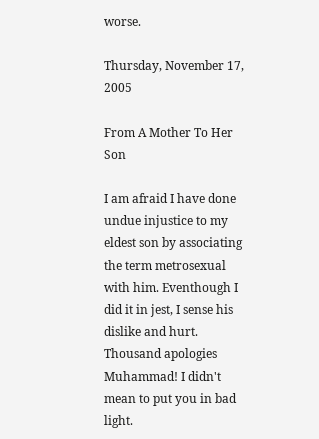worse.

Thursday, November 17, 2005

From A Mother To Her Son

I am afraid I have done undue injustice to my eldest son by associating the term metrosexual with him. Eventhough I did it in jest, I sense his dislike and hurt. Thousand apologies Muhammad! I didn't mean to put you in bad light.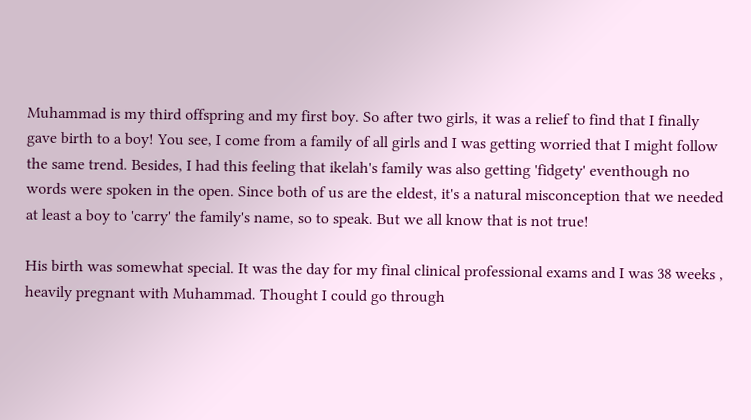Muhammad is my third offspring and my first boy. So after two girls, it was a relief to find that I finally gave birth to a boy! You see, I come from a family of all girls and I was getting worried that I might follow the same trend. Besides, I had this feeling that ikelah's family was also getting 'fidgety' eventhough no words were spoken in the open. Since both of us are the eldest, it's a natural misconception that we needed at least a boy to 'carry' the family's name, so to speak. But we all know that is not true!

His birth was somewhat special. It was the day for my final clinical professional exams and I was 38 weeks , heavily pregnant with Muhammad. Thought I could go through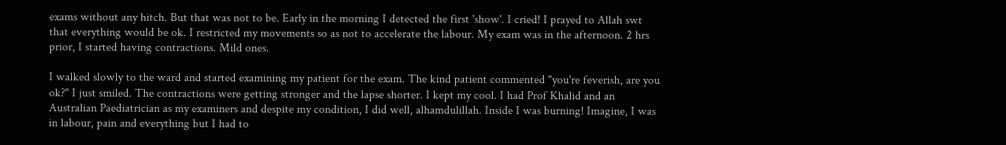exams without any hitch. But that was not to be. Early in the morning I detected the first 'show'. I cried! I prayed to Allah swt that everything would be ok. I restricted my movements so as not to accelerate the labour. My exam was in the afternoon. 2 hrs prior, I started having contractions. Mild ones.

I walked slowly to the ward and started examining my patient for the exam. The kind patient commented "you're feverish, are you ok?" I just smiled. The contractions were getting stronger and the lapse shorter. I kept my cool. I had Prof Khalid and an Australian Paediatrician as my examiners and despite my condition, I did well, alhamdulillah. Inside I was burning! Imagine, I was in labour, pain and everything but I had to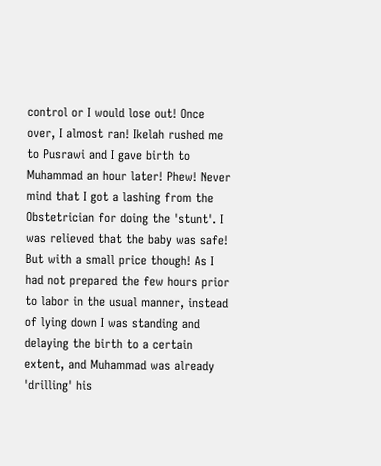control or I would lose out! Once over, I almost ran! Ikelah rushed me to Pusrawi and I gave birth to Muhammad an hour later! Phew! Never mind that I got a lashing from the Obstetrician for doing the 'stunt'. I was relieved that the baby was safe! But with a small price though! As I had not prepared the few hours prior to labor in the usual manner, instead of lying down I was standing and delaying the birth to a certain extent, and Muhammad was already 'drilling' his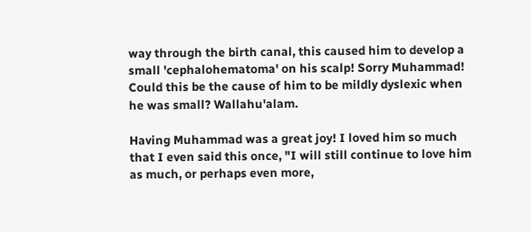way through the birth canal, this caused him to develop a small 'cephalohematoma' on his scalp! Sorry Muhammad! Could this be the cause of him to be mildly dyslexic when he was small? Wallahu'alam.

Having Muhammad was a great joy! I loved him so much that I even said this once, "I will still continue to love him as much, or perhaps even more,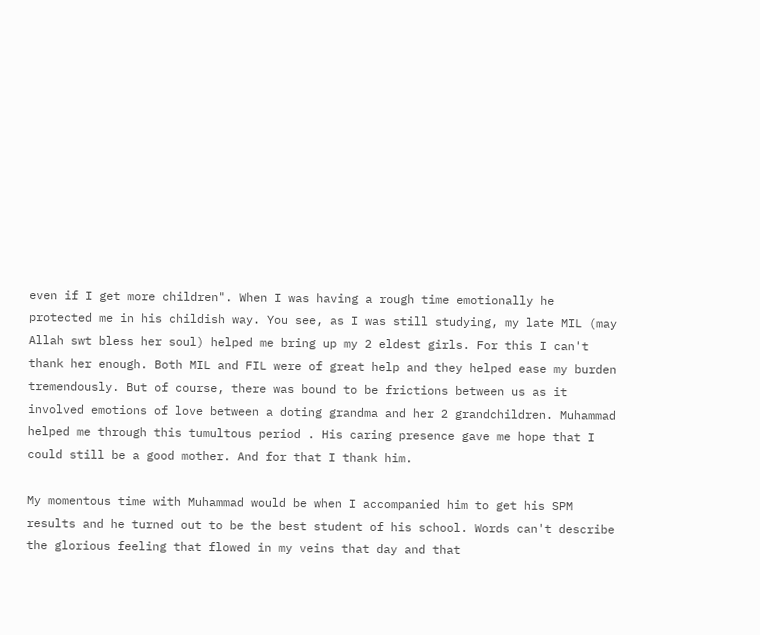even if I get more children". When I was having a rough time emotionally he protected me in his childish way. You see, as I was still studying, my late MIL (may Allah swt bless her soul) helped me bring up my 2 eldest girls. For this I can't thank her enough. Both MIL and FIL were of great help and they helped ease my burden tremendously. But of course, there was bound to be frictions between us as it involved emotions of love between a doting grandma and her 2 grandchildren. Muhammad helped me through this tumultous period . His caring presence gave me hope that I could still be a good mother. And for that I thank him.

My momentous time with Muhammad would be when I accompanied him to get his SPM results and he turned out to be the best student of his school. Words can't describe the glorious feeling that flowed in my veins that day and that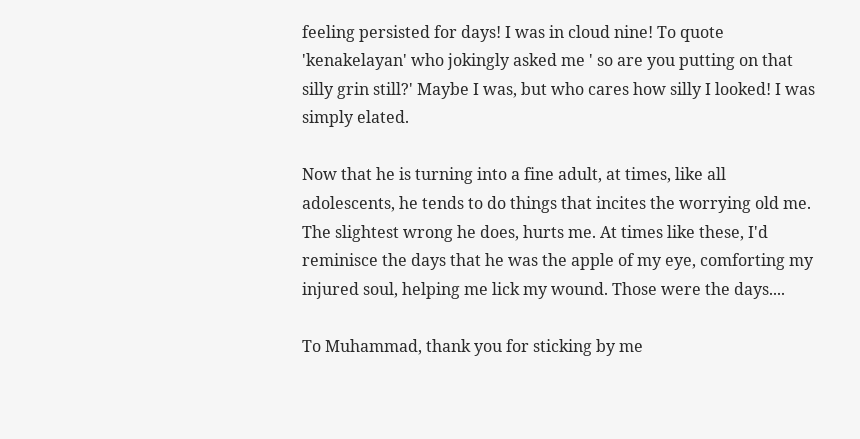feeling persisted for days! I was in cloud nine! To quote 'kenakelayan' who jokingly asked me ' so are you putting on that silly grin still?' Maybe I was, but who cares how silly I looked! I was simply elated.

Now that he is turning into a fine adult, at times, like all adolescents, he tends to do things that incites the worrying old me. The slightest wrong he does, hurts me. At times like these, I'd reminisce the days that he was the apple of my eye, comforting my injured soul, helping me lick my wound. Those were the days....

To Muhammad, thank you for sticking by me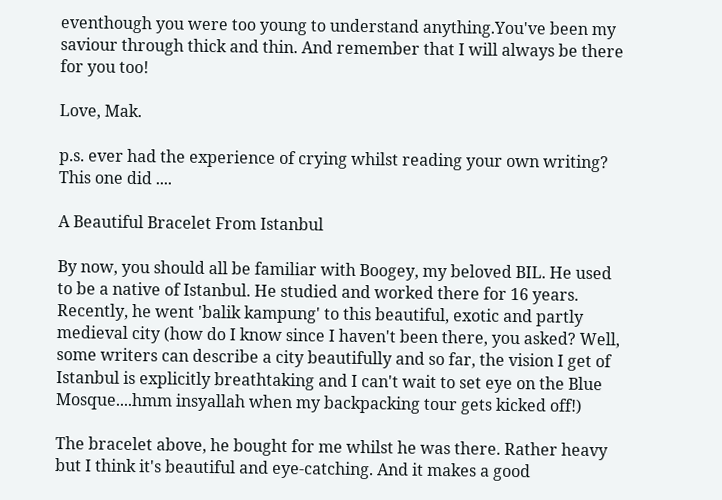eventhough you were too young to understand anything.You've been my saviour through thick and thin. And remember that I will always be there for you too!

Love, Mak.

p.s. ever had the experience of crying whilst reading your own writing? This one did ....

A Beautiful Bracelet From Istanbul

By now, you should all be familiar with Boogey, my beloved BIL. He used to be a native of Istanbul. He studied and worked there for 16 years. Recently, he went 'balik kampung' to this beautiful, exotic and partly medieval city (how do I know since I haven't been there, you asked? Well, some writers can describe a city beautifully and so far, the vision I get of Istanbul is explicitly breathtaking and I can't wait to set eye on the Blue Mosque....hmm insyallah when my backpacking tour gets kicked off!)

The bracelet above, he bought for me whilst he was there. Rather heavy but I think it's beautiful and eye-catching. And it makes a good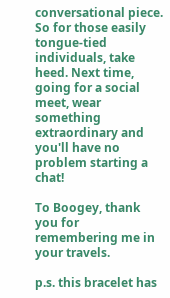conversational piece. So for those easily tongue-tied individuals, take heed. Next time, going for a social meet, wear something extraordinary and you'll have no problem starting a chat!

To Boogey, thank you for remembering me in your travels.

p.s. this bracelet has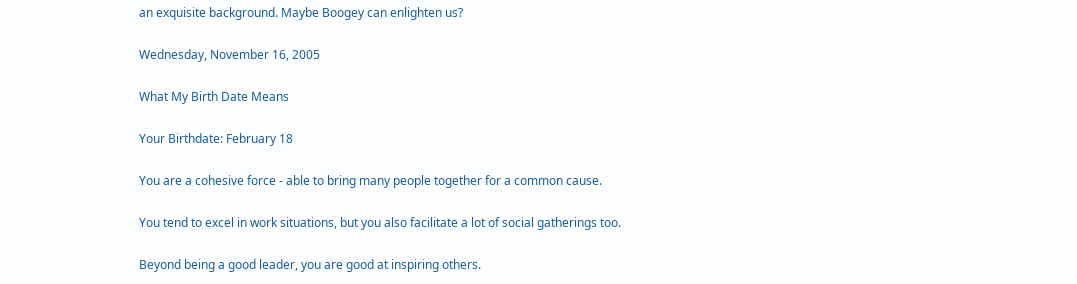an exquisite background. Maybe Boogey can enlighten us?

Wednesday, November 16, 2005

What My Birth Date Means

Your Birthdate: February 18

You are a cohesive force - able to bring many people together for a common cause.

You tend to excel in work situations, but you also facilitate a lot of social gatherings too.

Beyond being a good leader, you are good at inspiring others.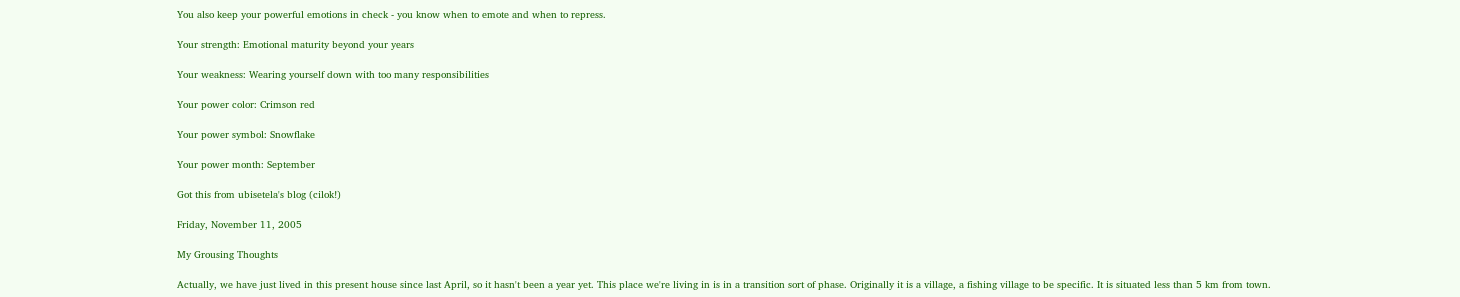You also keep your powerful emotions in check - you know when to emote and when to repress.

Your strength: Emotional maturity beyond your years

Your weakness: Wearing yourself down with too many responsibilities

Your power color: Crimson red

Your power symbol: Snowflake

Your power month: September

Got this from ubisetela's blog (cilok!)

Friday, November 11, 2005

My Grousing Thoughts

Actually, we have just lived in this present house since last April, so it hasn't been a year yet. This place we're living in is in a transition sort of phase. Originally it is a village, a fishing village to be specific. It is situated less than 5 km from town.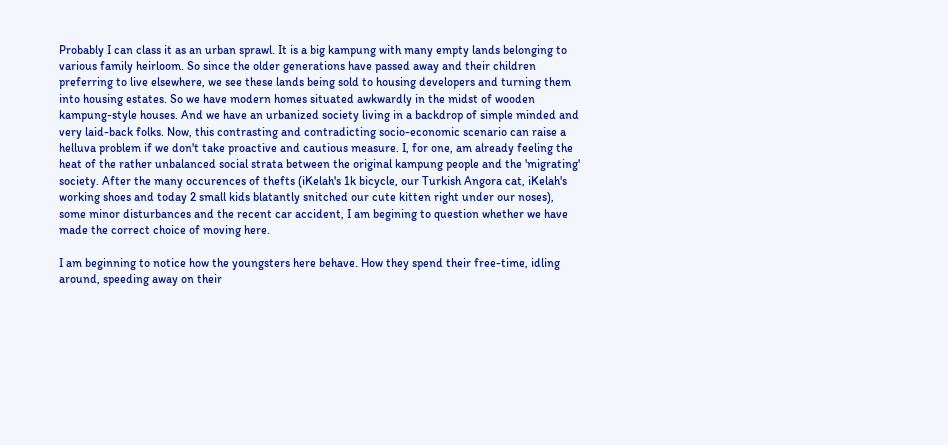Probably I can class it as an urban sprawl. It is a big kampung with many empty lands belonging to various family heirloom. So since the older generations have passed away and their children preferring to live elsewhere, we see these lands being sold to housing developers and turning them into housing estates. So we have modern homes situated awkwardly in the midst of wooden kampung-style houses. And we have an urbanized society living in a backdrop of simple minded and very laid-back folks. Now, this contrasting and contradicting socio-economic scenario can raise a helluva problem if we don't take proactive and cautious measure. I, for one, am already feeling the heat of the rather unbalanced social strata between the original kampung people and the 'migrating' society. After the many occurences of thefts (iKelah's 1k bicycle, our Turkish Angora cat, iKelah's working shoes and today 2 small kids blatantly snitched our cute kitten right under our noses), some minor disturbances and the recent car accident, I am begining to question whether we have made the correct choice of moving here.

I am beginning to notice how the youngsters here behave. How they spend their free-time, idling around, speeding away on their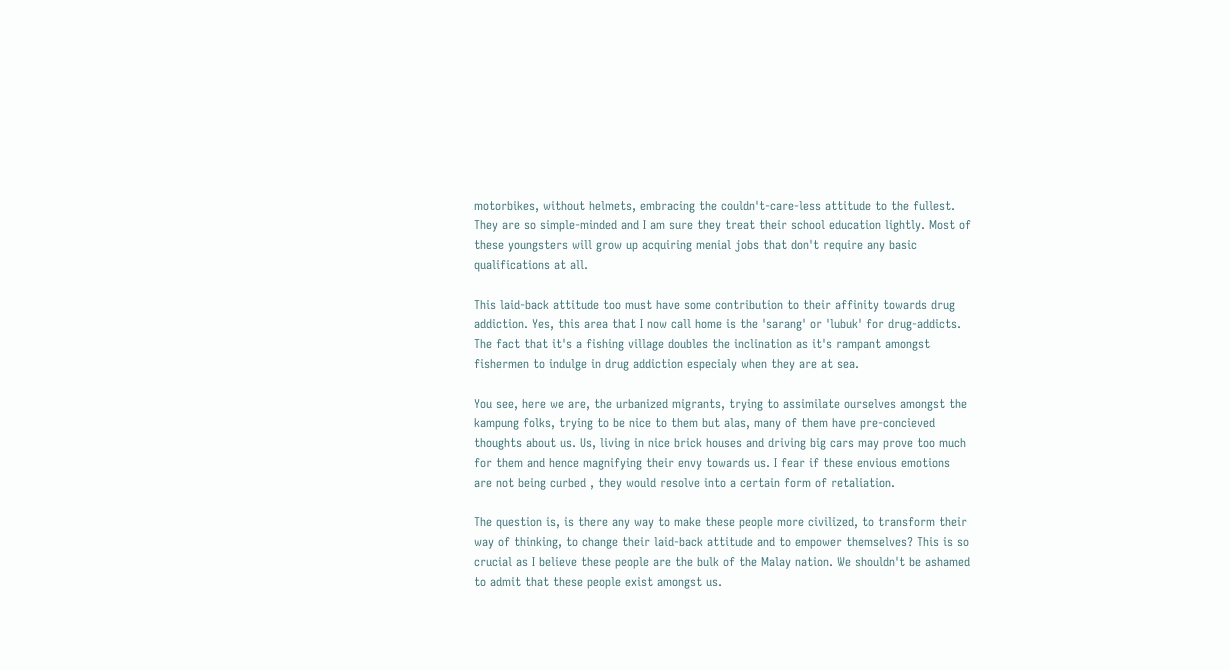motorbikes, without helmets, embracing the couldn't-care-less attitude to the fullest. They are so simple-minded and I am sure they treat their school education lightly. Most of these youngsters will grow up acquiring menial jobs that don't require any basic qualifications at all.

This laid-back attitude too must have some contribution to their affinity towards drug addiction. Yes, this area that I now call home is the 'sarang' or 'lubuk' for drug-addicts. The fact that it's a fishing village doubles the inclination as it's rampant amongst fishermen to indulge in drug addiction especialy when they are at sea.

You see, here we are, the urbanized migrants, trying to assimilate ourselves amongst the kampung folks, trying to be nice to them but alas, many of them have pre-concieved thoughts about us. Us, living in nice brick houses and driving big cars may prove too much for them and hence magnifying their envy towards us. I fear if these envious emotions are not being curbed , they would resolve into a certain form of retaliation.

The question is, is there any way to make these people more civilized, to transform their way of thinking, to change their laid-back attitude and to empower themselves? This is so crucial as I believe these people are the bulk of the Malay nation. We shouldn't be ashamed to admit that these people exist amongst us.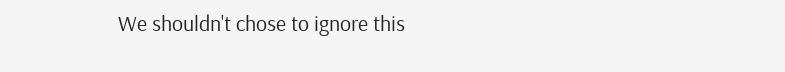We shouldn't chose to ignore this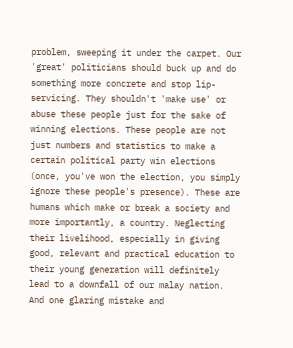problem, sweeping it under the carpet. Our 'great' politicians should buck up and do something more concrete and stop lip-servicing. They shouldn't 'make use' or abuse these people just for the sake of winning elections. These people are not just numbers and statistics to make a certain political party win elections (once, you've won the election, you simply ignore these people's presence). These are humans which make or break a society and more importantly, a country. Neglecting their livelihood, especially in giving good, relevant and practical education to their young generation will definitely lead to a downfall of our malay nation. And one glaring mistake and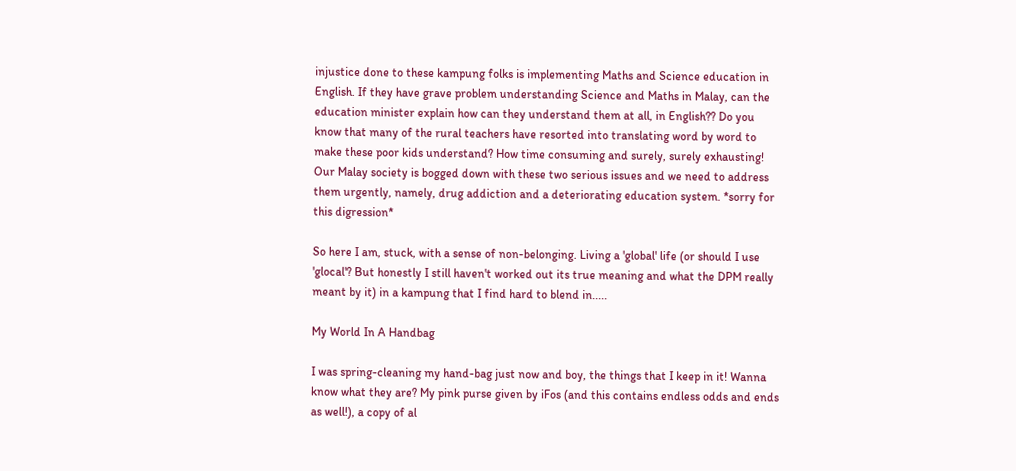injustice done to these kampung folks is implementing Maths and Science education in English. If they have grave problem understanding Science and Maths in Malay, can the education minister explain how can they understand them at all, in English?? Do you know that many of the rural teachers have resorted into translating word by word to make these poor kids understand? How time consuming and surely, surely exhausting! Our Malay society is bogged down with these two serious issues and we need to address them urgently, namely, drug addiction and a deteriorating education system. *sorry for this digression*

So here I am, stuck, with a sense of non-belonging. Living a 'global' life (or should I use 'glocal'? But honestly I still haven't worked out its true meaning and what the DPM really meant by it) in a kampung that I find hard to blend in.....

My World In A Handbag

I was spring-cleaning my hand-bag just now and boy, the things that I keep in it! Wanna know what they are? My pink purse given by iFos (and this contains endless odds and ends as well!), a copy of al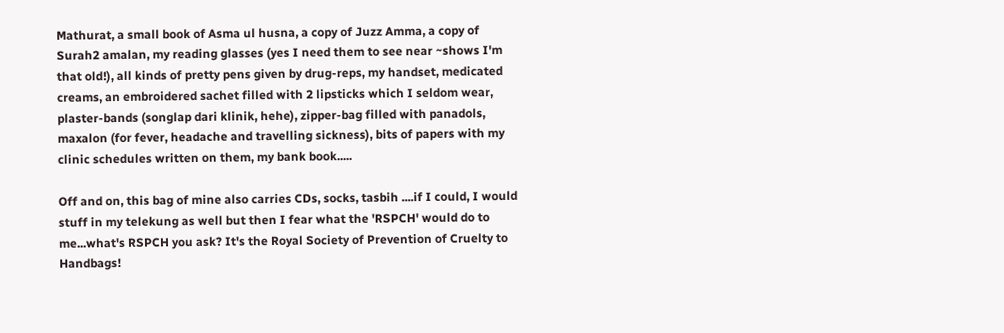Mathurat, a small book of Asma ul husna, a copy of Juzz Amma, a copy of Surah2 amalan, my reading glasses (yes I need them to see near ~shows I'm that old!), all kinds of pretty pens given by drug-reps, my handset, medicated creams, an embroidered sachet filled with 2 lipsticks which I seldom wear, plaster-bands (songlap dari klinik, hehe), zipper-bag filled with panadols, maxalon (for fever, headache and travelling sickness), bits of papers with my clinic schedules written on them, my bank book.....

Off and on, this bag of mine also carries CDs, socks, tasbih ....if I could, I would stuff in my telekung as well but then I fear what the 'RSPCH' would do to me...what's RSPCH you ask? It's the Royal Society of Prevention of Cruelty to Handbags!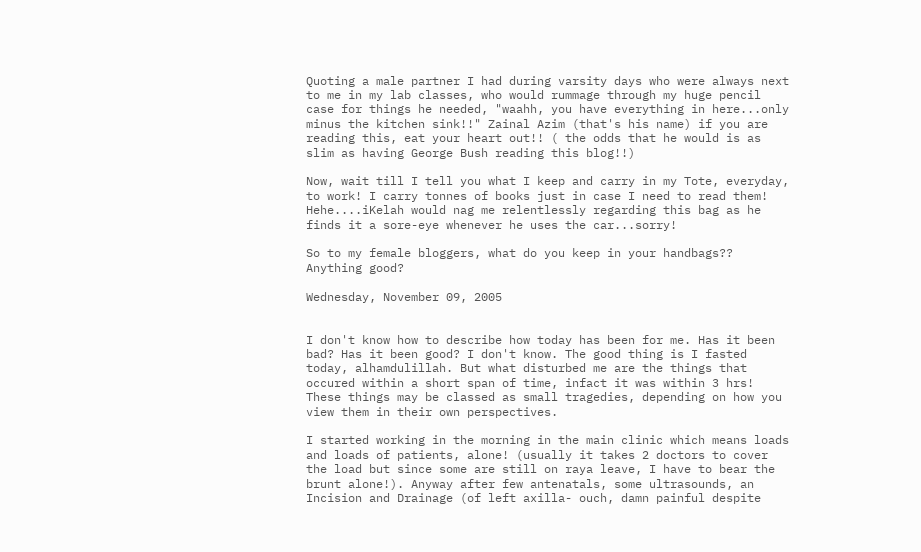Quoting a male partner I had during varsity days who were always next to me in my lab classes, who would rummage through my huge pencil case for things he needed, "waahh, you have everything in here...only minus the kitchen sink!!" Zainal Azim (that's his name) if you are reading this, eat your heart out!! ( the odds that he would is as slim as having George Bush reading this blog!!)

Now, wait till I tell you what I keep and carry in my Tote, everyday, to work! I carry tonnes of books just in case I need to read them! Hehe....iKelah would nag me relentlessly regarding this bag as he finds it a sore-eye whenever he uses the car...sorry!

So to my female bloggers, what do you keep in your handbags?? Anything good?

Wednesday, November 09, 2005


I don't know how to describe how today has been for me. Has it been bad? Has it been good? I don't know. The good thing is I fasted today, alhamdulillah. But what disturbed me are the things that occured within a short span of time, infact it was within 3 hrs! These things may be classed as small tragedies, depending on how you view them in their own perspectives.

I started working in the morning in the main clinic which means loads and loads of patients, alone! (usually it takes 2 doctors to cover the load but since some are still on raya leave, I have to bear the brunt alone!). Anyway after few antenatals, some ultrasounds, an Incision and Drainage (of left axilla- ouch, damn painful despite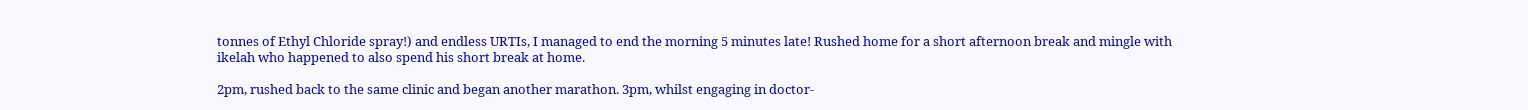tonnes of Ethyl Chloride spray!) and endless URTIs, I managed to end the morning 5 minutes late! Rushed home for a short afternoon break and mingle with ikelah who happened to also spend his short break at home.

2pm, rushed back to the same clinic and began another marathon. 3pm, whilst engaging in doctor-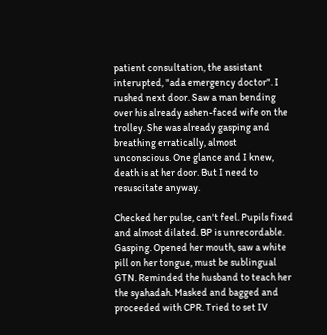patient consultation, the assistant interupted, "ada emergency doctor". I rushed next door. Saw a man bending over his already ashen-faced wife on the trolley. She was already gasping and breathing erratically, almost unconscious. One glance and I knew, death is at her door. But I need to resuscitate anyway.

Checked her pulse, can't feel. Pupils fixed and almost dilated. BP is unrecordable. Gasping. Opened her mouth, saw a white pill on her tongue, must be sublingual GTN. Reminded the husband to teach her the syahadah. Masked and bagged and proceeded with CPR. Tried to set IV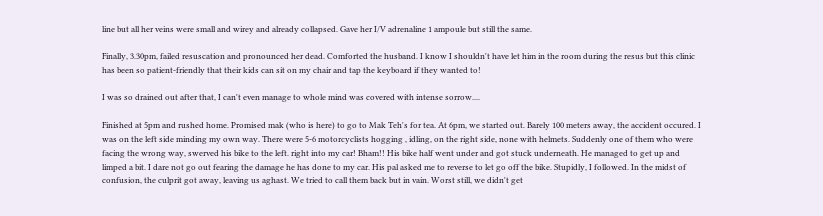line but all her veins were small and wirey and already collapsed. Gave her I/V adrenaline 1 ampoule but still the same.

Finally, 3.30pm, failed resuscation and pronounced her dead. Comforted the husband. I know I shouldn't have let him in the room during the resus but this clinic has been so patient-friendly that their kids can sit on my chair and tap the keyboard if they wanted to!

I was so drained out after that, I can't even manage to whole mind was covered with intense sorrow....

Finished at 5pm and rushed home. Promised mak (who is here) to go to Mak Teh's for tea. At 6pm, we started out. Barely 100 meters away, the accident occured. I was on the left side minding my own way. There were 5-6 motorcyclists hogging , idling, on the right side, none with helmets. Suddenly one of them who were facing the wrong way, swerved his bike to the left. right into my car! Bham!! His bike half went under and got stuck underneath. He managed to get up and limped a bit. I dare not go out fearing the damage he has done to my car. His pal asked me to reverse to let go off the bike. Stupidly, I followed. In the midst of confusion, the culprit got away, leaving us aghast. We tried to call them back but in vain. Worst still, we didn't get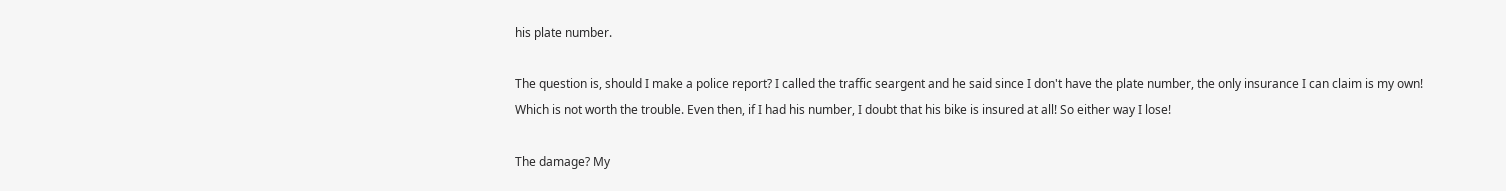his plate number.

The question is, should I make a police report? I called the traffic seargent and he said since I don't have the plate number, the only insurance I can claim is my own! Which is not worth the trouble. Even then, if I had his number, I doubt that his bike is insured at all! So either way I lose!

The damage? My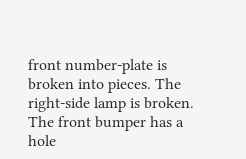front number-plate is broken into pieces. The right-side lamp is broken. The front bumper has a hole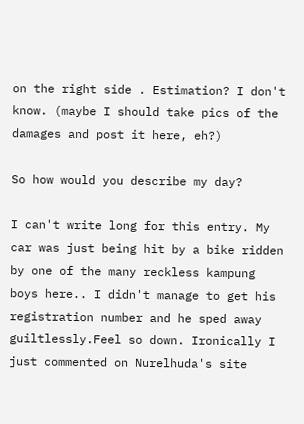on the right side . Estimation? I don't know. (maybe I should take pics of the damages and post it here, eh?)

So how would you describe my day?

I can't write long for this entry. My car was just being hit by a bike ridden by one of the many reckless kampung boys here.. I didn't manage to get his registration number and he sped away guiltlessly.Feel so down. Ironically I just commented on Nurelhuda's site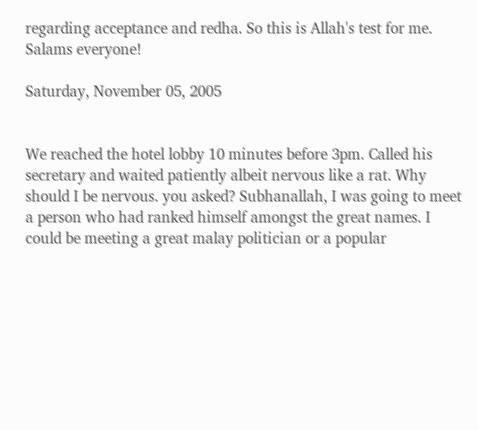regarding acceptance and redha. So this is Allah's test for me. Salams everyone!

Saturday, November 05, 2005


We reached the hotel lobby 10 minutes before 3pm. Called his secretary and waited patiently albeit nervous like a rat. Why should I be nervous. you asked? Subhanallah, I was going to meet a person who had ranked himself amongst the great names. I could be meeting a great malay politician or a popular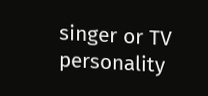singer or TV personality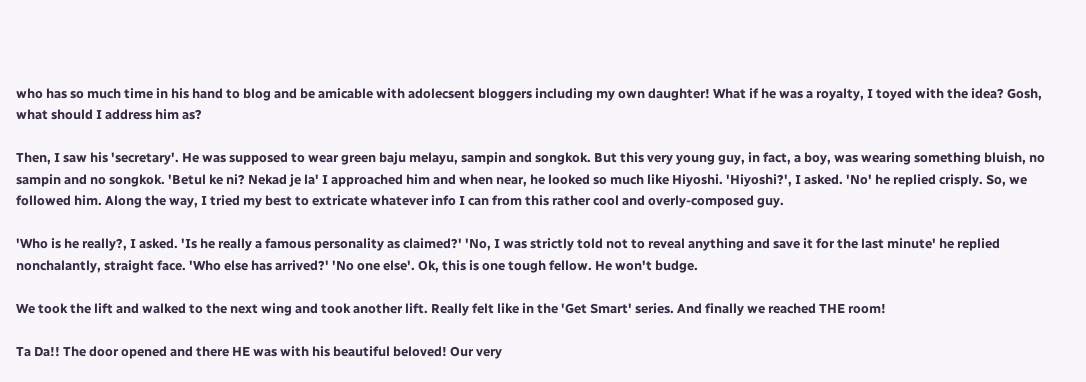who has so much time in his hand to blog and be amicable with adolecsent bloggers including my own daughter! What if he was a royalty, I toyed with the idea? Gosh, what should I address him as?

Then, I saw his 'secretary'. He was supposed to wear green baju melayu, sampin and songkok. But this very young guy, in fact, a boy, was wearing something bluish, no sampin and no songkok. 'Betul ke ni? Nekad je la' I approached him and when near, he looked so much like Hiyoshi. 'Hiyoshi?', I asked. 'No' he replied crisply. So, we followed him. Along the way, I tried my best to extricate whatever info I can from this rather cool and overly-composed guy.

'Who is he really?, I asked. 'Is he really a famous personality as claimed?' 'No, I was strictly told not to reveal anything and save it for the last minute' he replied nonchalantly, straight face. 'Who else has arrived?' 'No one else'. Ok, this is one tough fellow. He won't budge.

We took the lift and walked to the next wing and took another lift. Really felt like in the 'Get Smart' series. And finally we reached THE room!

Ta Da!! The door opened and there HE was with his beautiful beloved! Our very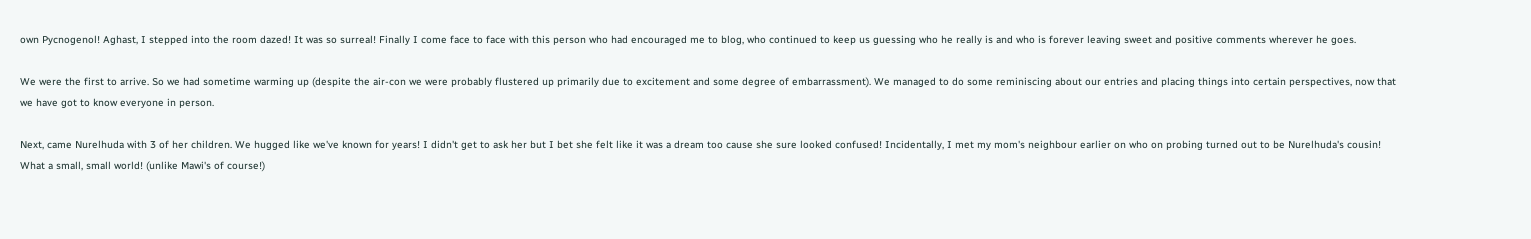own Pycnogenol! Aghast, I stepped into the room dazed! It was so surreal! Finally I come face to face with this person who had encouraged me to blog, who continued to keep us guessing who he really is and who is forever leaving sweet and positive comments wherever he goes.

We were the first to arrive. So we had sometime warming up (despite the air-con we were probably flustered up primarily due to excitement and some degree of embarrassment). We managed to do some reminiscing about our entries and placing things into certain perspectives, now that we have got to know everyone in person.

Next, came Nurelhuda with 3 of her children. We hugged like we've known for years! I didn't get to ask her but I bet she felt like it was a dream too cause she sure looked confused! Incidentally, I met my mom's neighbour earlier on who on probing turned out to be Nurelhuda's cousin! What a small, small world! (unlike Mawi's of course!)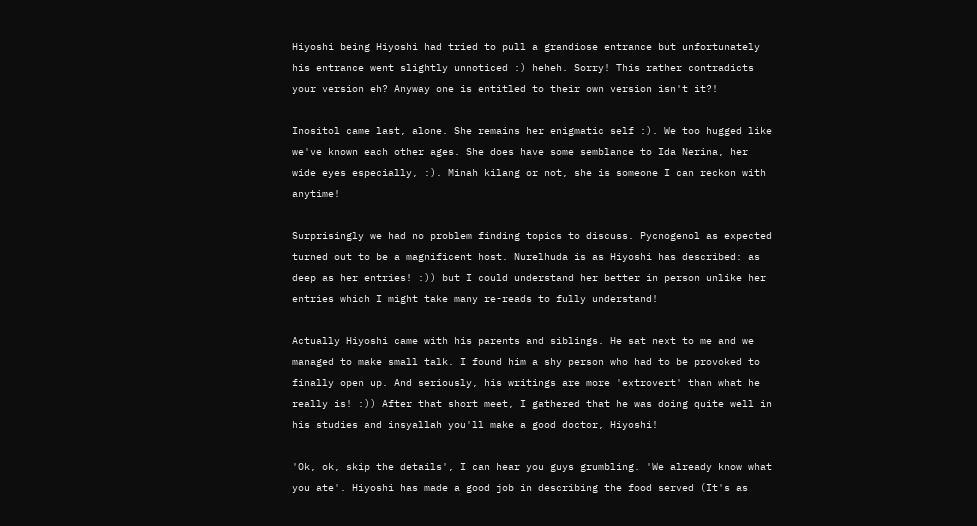Hiyoshi being Hiyoshi had tried to pull a grandiose entrance but unfortunately his entrance went slightly unnoticed :) heheh. Sorry! This rather contradicts your version eh? Anyway one is entitled to their own version isn't it?!

Inositol came last, alone. She remains her enigmatic self :). We too hugged like we've known each other ages. She does have some semblance to Ida Nerina, her wide eyes especially, :). Minah kilang or not, she is someone I can reckon with anytime!

Surprisingly we had no problem finding topics to discuss. Pycnogenol as expected turned out to be a magnificent host. Nurelhuda is as Hiyoshi has described: as deep as her entries! :)) but I could understand her better in person unlike her entries which I might take many re-reads to fully understand!

Actually Hiyoshi came with his parents and siblings. He sat next to me and we managed to make small talk. I found him a shy person who had to be provoked to finally open up. And seriously, his writings are more 'extrovert' than what he really is! :)) After that short meet, I gathered that he was doing quite well in his studies and insyallah you'll make a good doctor, Hiyoshi!

'Ok, ok, skip the details', I can hear you guys grumbling. 'We already know what you ate'. Hiyoshi has made a good job in describing the food served (It's as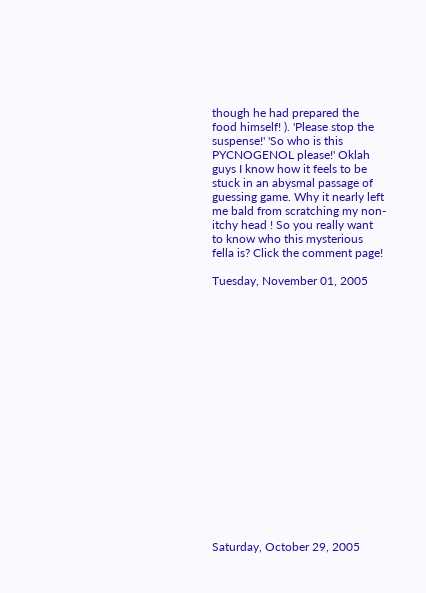though he had prepared the food himself! ). 'Please stop the suspense!' 'So who is this PYCNOGENOL please!' Oklah guys I know how it feels to be stuck in an abysmal passage of guessing game. Why it nearly left me bald from scratching my non-itchy head ! So you really want to know who this mysterious fella is? Click the comment page!

Tuesday, November 01, 2005


















Saturday, October 29, 2005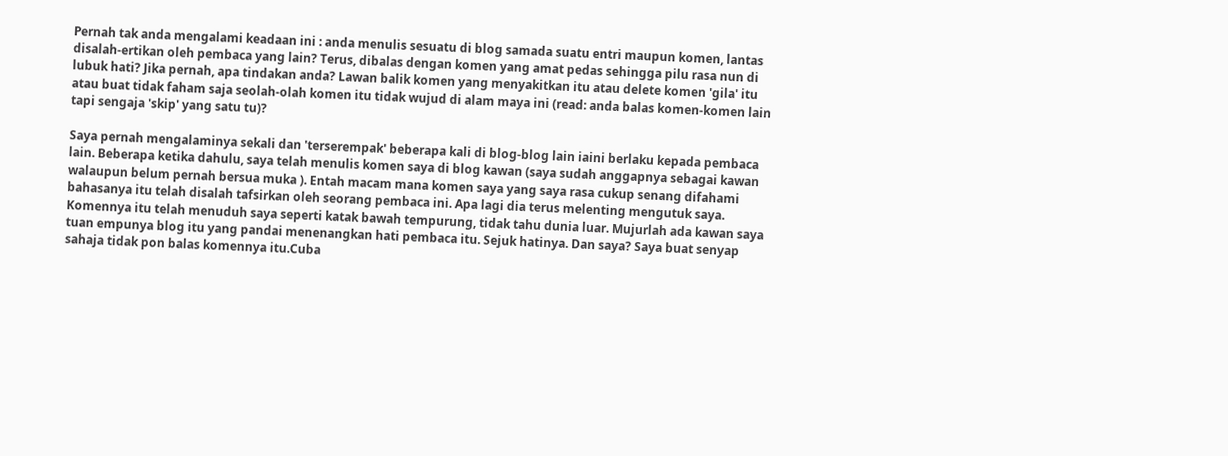Pernah tak anda mengalami keadaan ini : anda menulis sesuatu di blog samada suatu entri maupun komen, lantas disalah-ertikan oleh pembaca yang lain? Terus, dibalas dengan komen yang amat pedas sehingga pilu rasa nun di lubuk hati? Jika pernah, apa tindakan anda? Lawan balik komen yang menyakitkan itu atau delete komen 'gila' itu atau buat tidak faham saja seolah-olah komen itu tidak wujud di alam maya ini (read: anda balas komen-komen lain tapi sengaja 'skip' yang satu tu)?

Saya pernah mengalaminya sekali dan 'terserempak' beberapa kali di blog-blog lain iaini berlaku kepada pembaca lain. Beberapa ketika dahulu, saya telah menulis komen saya di blog kawan (saya sudah anggapnya sebagai kawan walaupun belum pernah bersua muka ). Entah macam mana komen saya yang saya rasa cukup senang difahami bahasanya itu telah disalah tafsirkan oleh seorang pembaca ini. Apa lagi dia terus melenting mengutuk saya. Komennya itu telah menuduh saya seperti katak bawah tempurung, tidak tahu dunia luar. Mujurlah ada kawan saya tuan empunya blog itu yang pandai menenangkan hati pembaca itu. Sejuk hatinya. Dan saya? Saya buat senyap sahaja tidak pon balas komennya itu.Cuba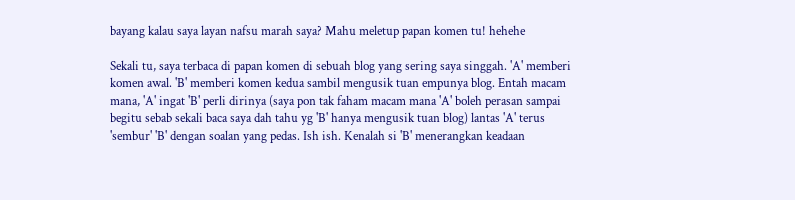bayang kalau saya layan nafsu marah saya? Mahu meletup papan komen tu! hehehe

Sekali tu, saya terbaca di papan komen di sebuah blog yang sering saya singgah. 'A' memberi komen awal. 'B' memberi komen kedua sambil mengusik tuan empunya blog. Entah macam mana, 'A' ingat 'B' perli dirinya (saya pon tak faham macam mana 'A' boleh perasan sampai begitu sebab sekali baca saya dah tahu yg 'B' hanya mengusik tuan blog) lantas 'A' terus 'sembur' 'B' dengan soalan yang pedas. Ish ish. Kenalah si 'B' menerangkan keadaan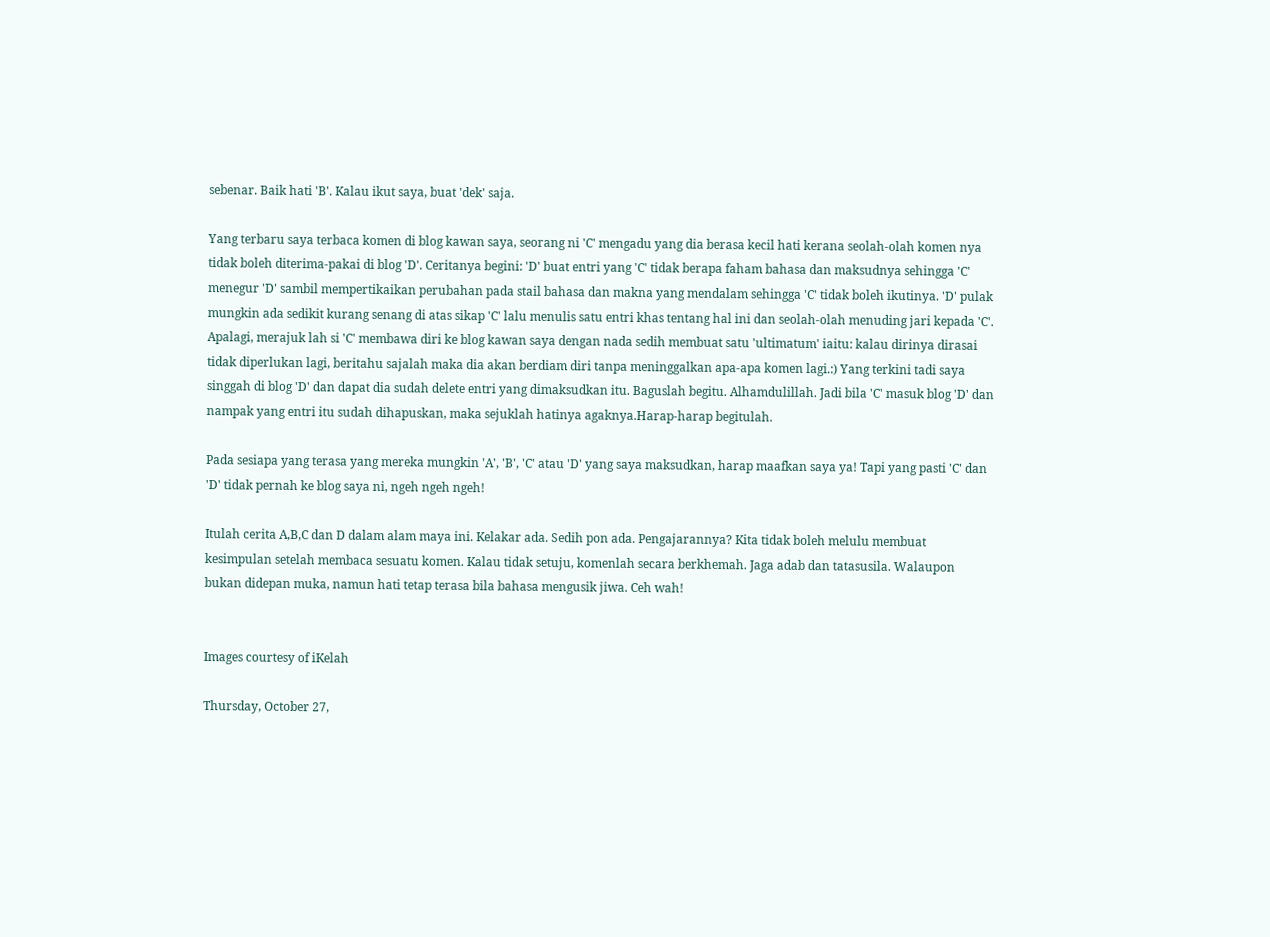sebenar. Baik hati 'B'. Kalau ikut saya, buat 'dek' saja.

Yang terbaru saya terbaca komen di blog kawan saya, seorang ni 'C' mengadu yang dia berasa kecil hati kerana seolah-olah komen nya tidak boleh diterima-pakai di blog 'D'. Ceritanya begini: 'D' buat entri yang 'C' tidak berapa faham bahasa dan maksudnya sehingga 'C' menegur 'D' sambil mempertikaikan perubahan pada stail bahasa dan makna yang mendalam sehingga 'C' tidak boleh ikutinya. 'D' pulak mungkin ada sedikit kurang senang di atas sikap 'C' lalu menulis satu entri khas tentang hal ini dan seolah-olah menuding jari kepada 'C'. Apalagi, merajuk lah si 'C' membawa diri ke blog kawan saya dengan nada sedih membuat satu 'ultimatum' iaitu: kalau dirinya dirasai tidak diperlukan lagi, beritahu sajalah maka dia akan berdiam diri tanpa meninggalkan apa-apa komen lagi.:) Yang terkini tadi saya singgah di blog 'D' dan dapat dia sudah delete entri yang dimaksudkan itu. Baguslah begitu. Alhamdulillah. Jadi bila 'C' masuk blog 'D' dan nampak yang entri itu sudah dihapuskan, maka sejuklah hatinya agaknya.Harap-harap begitulah.

Pada sesiapa yang terasa yang mereka mungkin 'A', 'B', 'C' atau 'D' yang saya maksudkan, harap maafkan saya ya! Tapi yang pasti 'C' dan 'D' tidak pernah ke blog saya ni, ngeh ngeh ngeh!

Itulah cerita A,B,C dan D dalam alam maya ini. Kelakar ada. Sedih pon ada. Pengajarannya? Kita tidak boleh melulu membuat kesimpulan setelah membaca sesuatu komen. Kalau tidak setuju, komenlah secara berkhemah. Jaga adab dan tatasusila. Walaupon bukan didepan muka, namun hati tetap terasa bila bahasa mengusik jiwa. Ceh wah!


Images courtesy of iKelah

Thursday, October 27,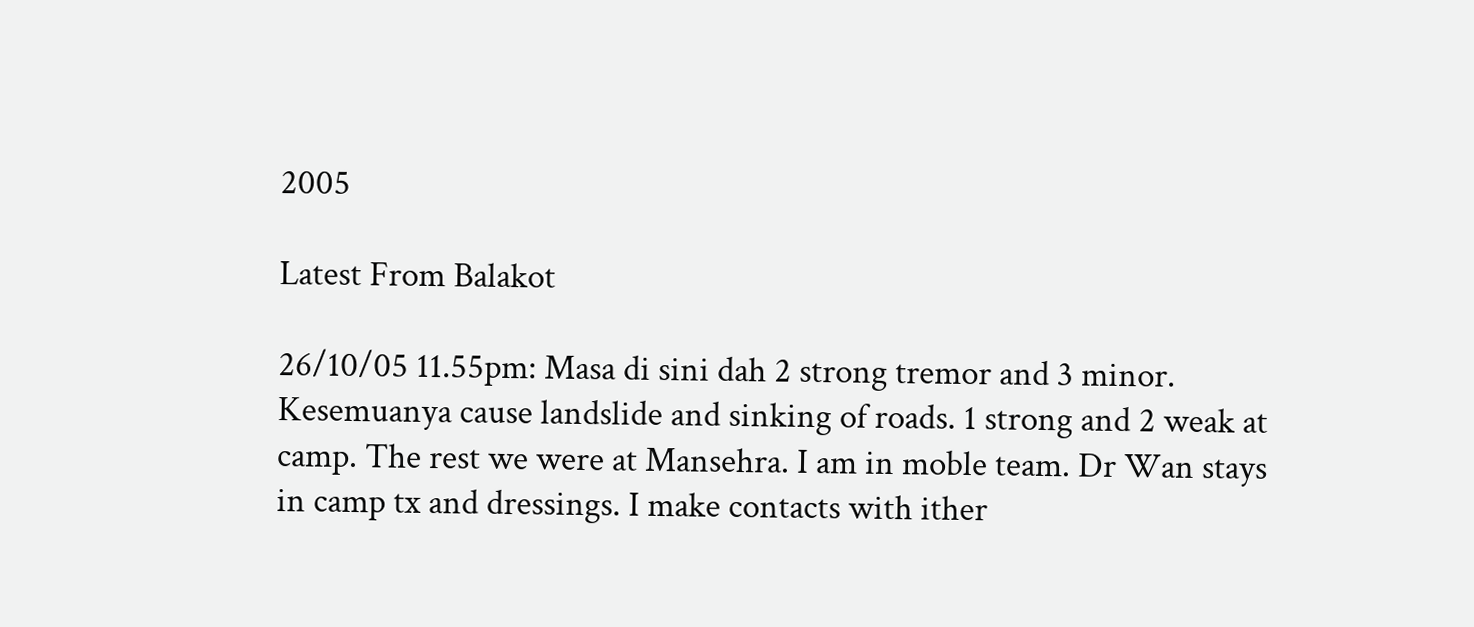2005

Latest From Balakot

26/10/05 11.55pm: Masa di sini dah 2 strong tremor and 3 minor. Kesemuanya cause landslide and sinking of roads. 1 strong and 2 weak at camp. The rest we were at Mansehra. I am in moble team. Dr Wan stays in camp tx and dressings. I make contacts with ither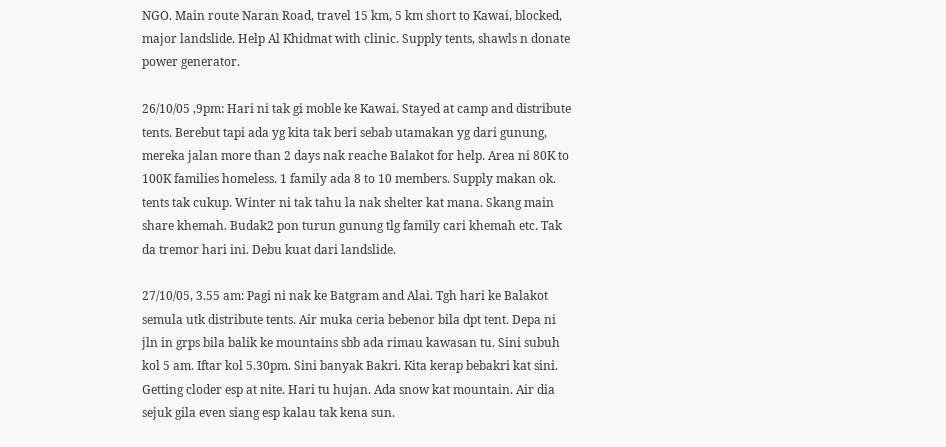NGO. Main route Naran Road, travel 15 km, 5 km short to Kawai, blocked, major landslide. Help Al Khidmat with clinic. Supply tents, shawls n donate power generator.

26/10/05 ,9pm: Hari ni tak gi moble ke Kawai. Stayed at camp and distribute tents. Berebut tapi ada yg kita tak beri sebab utamakan yg dari gunung, mereka jalan more than 2 days nak reache Balakot for help. Area ni 80K to 100K families homeless. 1 family ada 8 to 10 members. Supply makan ok. tents tak cukup. Winter ni tak tahu la nak shelter kat mana. Skang main share khemah. Budak2 pon turun gunung tlg family cari khemah etc. Tak da tremor hari ini. Debu kuat dari landslide.

27/10/05, 3.55 am: Pagi ni nak ke Batgram and Alai. Tgh hari ke Balakot semula utk distribute tents. Air muka ceria bebenor bila dpt tent. Depa ni jln in grps bila balik ke mountains sbb ada rimau kawasan tu. Sini subuh kol 5 am. Iftar kol 5.30pm. Sini banyak Bakri. Kita kerap bebakri kat sini. Getting cloder esp at nite. Hari tu hujan. Ada snow kat mountain. Air dia sejuk gila even siang esp kalau tak kena sun.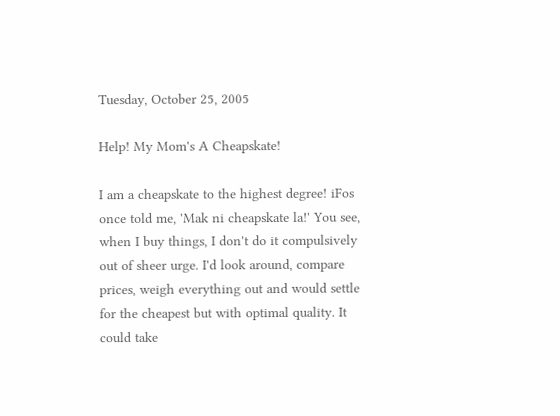Tuesday, October 25, 2005

Help! My Mom's A Cheapskate!

I am a cheapskate to the highest degree! iFos once told me, 'Mak ni cheapskate la!' You see, when I buy things, I don't do it compulsively out of sheer urge. I'd look around, compare prices, weigh everything out and would settle for the cheapest but with optimal quality. It could take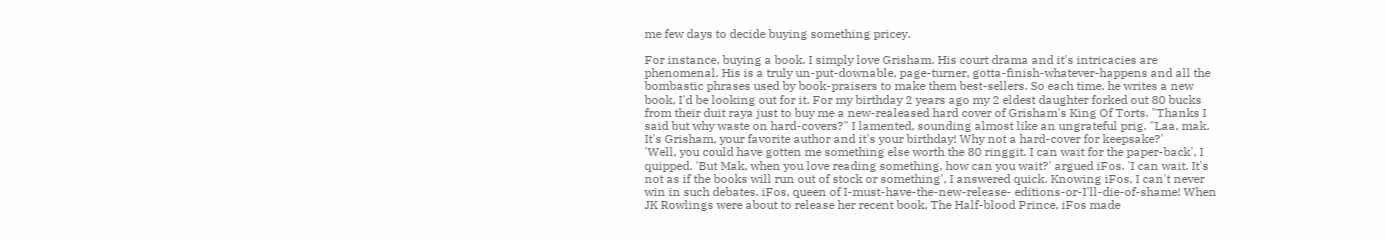me few days to decide buying something pricey.

For instance, buying a book. I simply love Grisham. His court drama and it's intricacies are phenomenal. His is a truly un-put-downable, page-turner, gotta-finish-whatever-happens and all the bombastic phrases used by book-praisers to make them best-sellers. So each time, he writes a new book, I'd be looking out for it. For my birthday 2 years ago my 2 eldest daughter forked out 80 bucks from their duit raya just to buy me a new-realeased hard cover of Grisham's King Of Torts. "Thanks I said but why waste on hard-covers?" I lamented, sounding almost like an ungrateful prig. "Laa, mak. It's Grisham, your favorite author and it's your birthday! Why not a hard-cover for keepsake?'
'Well, you could have gotten me something else worth the 80 ringgit. I can wait for the paper-back', I quipped. 'But Mak, when you love reading something, how can you wait?' argued iFos. 'I can wait. It's not as if the books will run out of stock or something', I answered quick. Knowing iFos, I can't never win in such debates. iFos, queen of I-must-have-the-new-release- editions-or-I'll-die-of-shame! When JK Rowlings were about to release her recent book, The Half-blood Prince, iFos made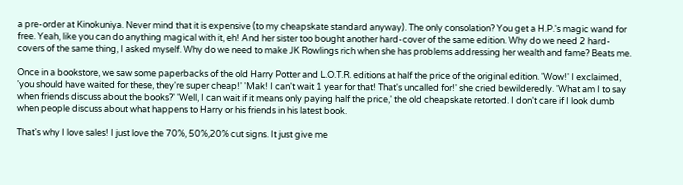a pre-order at Kinokuniya. Never mind that it is expensive (to my cheapskate standard anyway). The only consolation? You get a H.P.'s magic wand for free. Yeah, like you can do anything magical with it, eh! And her sister too bought another hard-cover of the same edition. Why do we need 2 hard-covers of the same thing, I asked myself. Why do we need to make JK Rowlings rich when she has problems addressing her wealth and fame? Beats me.

Once in a bookstore, we saw some paperbacks of the old Harry Potter and L.O.T.R. editions at half the price of the original edition. 'Wow!' I exclaimed, 'you should have waited for these, they're super cheap!' 'Mak! I can't wait 1 year for that! That's uncalled for!' she cried bewilderedly. 'What am I to say when friends discuss about the books?' 'Well, I can wait if it means only paying half the price,' the old cheapskate retorted. I don't care if I look dumb when people discuss about what happens to Harry or his friends in his latest book.

That's why I love sales! I just love the 70%, 50%,20% cut signs. It just give me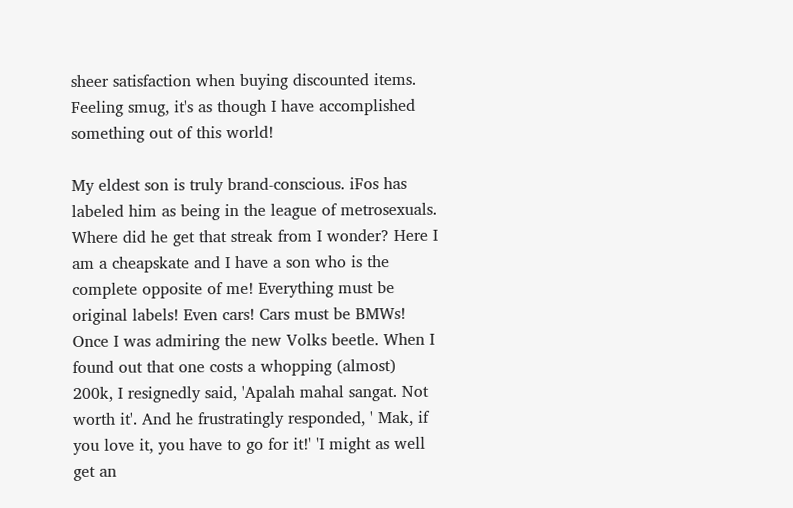sheer satisfaction when buying discounted items. Feeling smug, it's as though I have accomplished something out of this world!

My eldest son is truly brand-conscious. iFos has labeled him as being in the league of metrosexuals. Where did he get that streak from I wonder? Here I am a cheapskate and I have a son who is the complete opposite of me! Everything must be original labels! Even cars! Cars must be BMWs! Once I was admiring the new Volks beetle. When I found out that one costs a whopping (almost) 200k, I resignedly said, 'Apalah mahal sangat. Not worth it'. And he frustratingly responded, ' Mak, if you love it, you have to go for it!' 'I might as well get an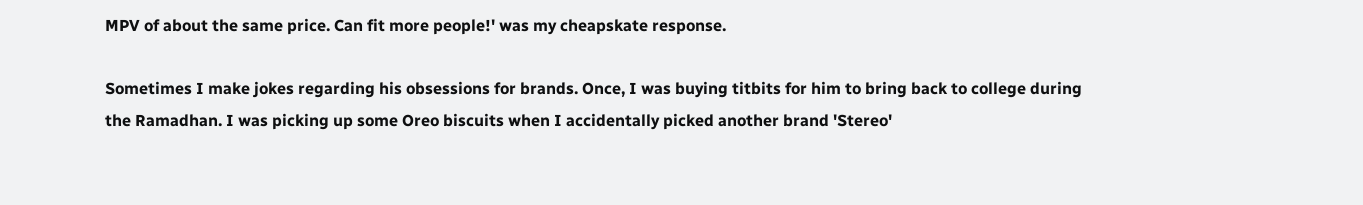MPV of about the same price. Can fit more people!' was my cheapskate response.

Sometimes I make jokes regarding his obsessions for brands. Once, I was buying titbits for him to bring back to college during the Ramadhan. I was picking up some Oreo biscuits when I accidentally picked another brand 'Stereo'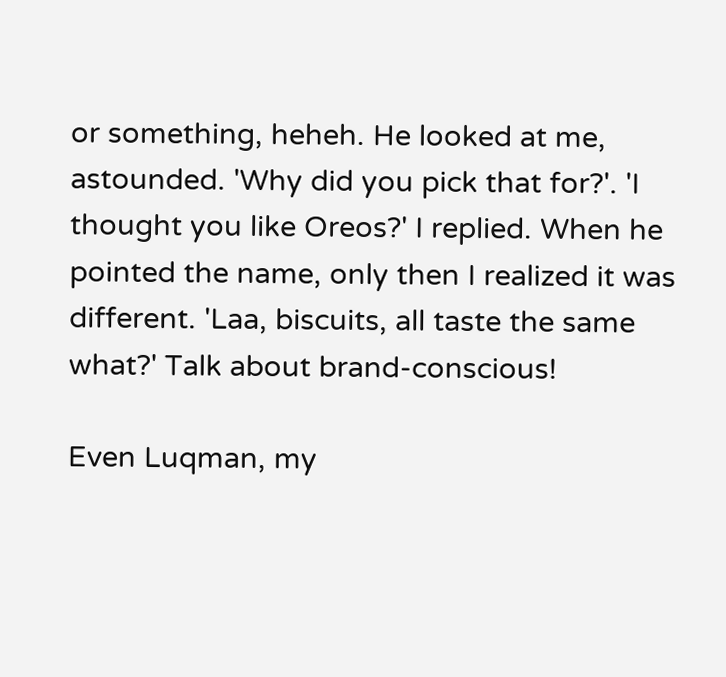or something, heheh. He looked at me, astounded. 'Why did you pick that for?'. 'I thought you like Oreos?' I replied. When he pointed the name, only then I realized it was different. 'Laa, biscuits, all taste the same what?' Talk about brand-conscious!

Even Luqman, my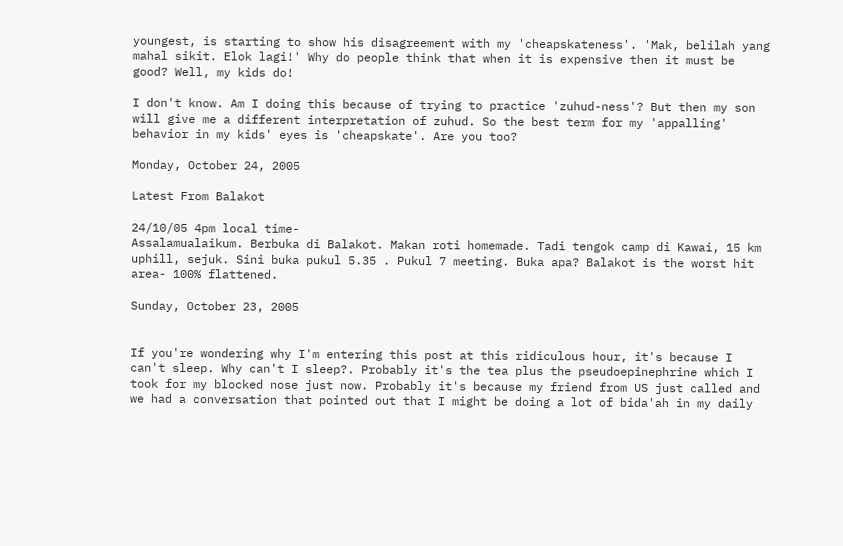youngest, is starting to show his disagreement with my 'cheapskateness'. 'Mak, belilah yang mahal sikit. Elok lagi!' Why do people think that when it is expensive then it must be good? Well, my kids do!

I don't know. Am I doing this because of trying to practice 'zuhud-ness'? But then my son will give me a different interpretation of zuhud. So the best term for my 'appalling' behavior in my kids' eyes is 'cheapskate'. Are you too?

Monday, October 24, 2005

Latest From Balakot

24/10/05 4pm local time-
Assalamualaikum. Berbuka di Balakot. Makan roti homemade. Tadi tengok camp di Kawai, 15 km uphill, sejuk. Sini buka pukul 5.35 . Pukul 7 meeting. Buka apa? Balakot is the worst hit area- 100% flattened.

Sunday, October 23, 2005


If you're wondering why I'm entering this post at this ridiculous hour, it's because I can't sleep. Why can't I sleep?. Probably it's the tea plus the pseudoepinephrine which I took for my blocked nose just now. Probably it's because my friend from US just called and we had a conversation that pointed out that I might be doing a lot of bida'ah in my daily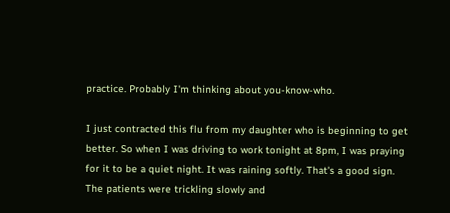practice. Probably I'm thinking about you-know-who.

I just contracted this flu from my daughter who is beginning to get better. So when I was driving to work tonight at 8pm, I was praying for it to be a quiet night. It was raining softly. That's a good sign. The patients were trickling slowly and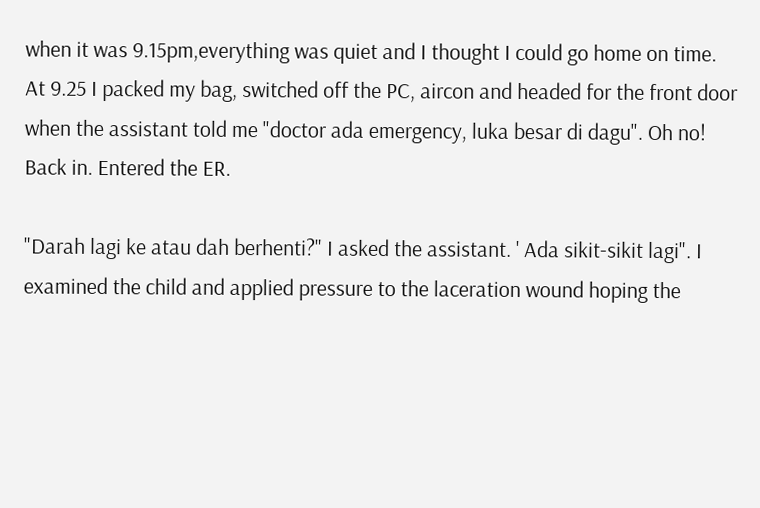when it was 9.15pm,everything was quiet and I thought I could go home on time. At 9.25 I packed my bag, switched off the PC, aircon and headed for the front door when the assistant told me "doctor ada emergency, luka besar di dagu". Oh no! Back in. Entered the ER.

"Darah lagi ke atau dah berhenti?" I asked the assistant. ' Ada sikit-sikit lagi". I examined the child and applied pressure to the laceration wound hoping the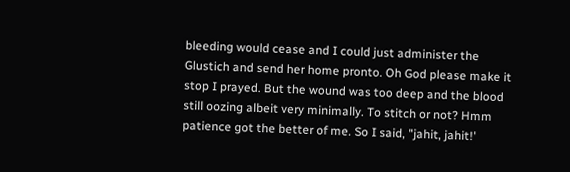bleeding would cease and I could just administer the Glustich and send her home pronto. Oh God please make it stop I prayed. But the wound was too deep and the blood still oozing albeit very minimally. To stitch or not? Hmm patience got the better of me. So I said, "jahit, jahit!'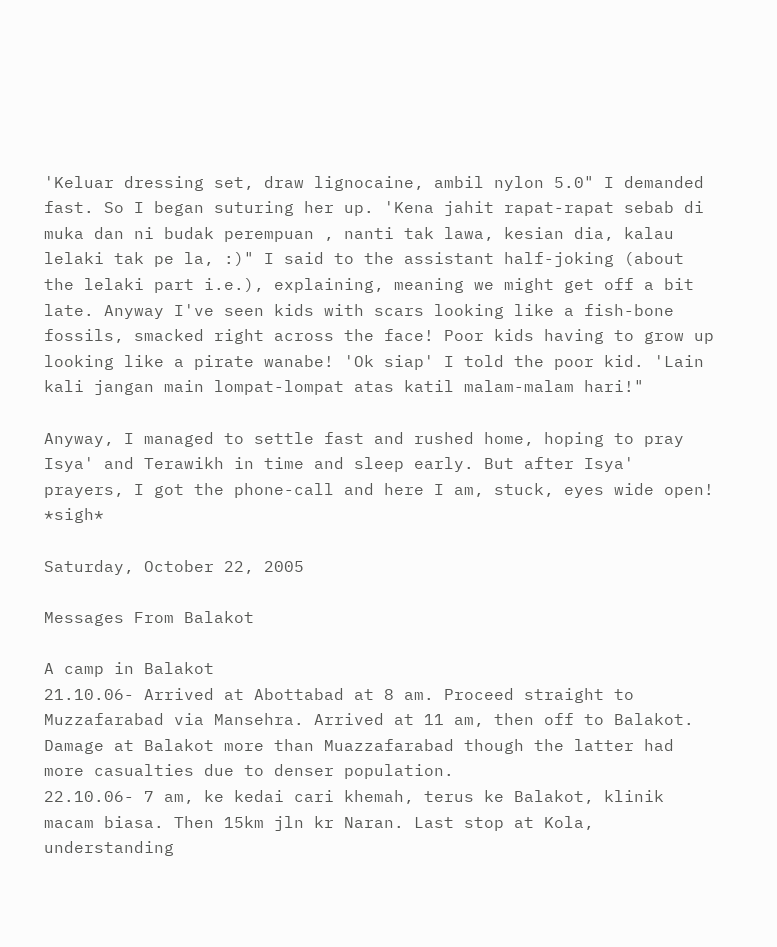'Keluar dressing set, draw lignocaine, ambil nylon 5.0" I demanded fast. So I began suturing her up. 'Kena jahit rapat-rapat sebab di muka dan ni budak perempuan , nanti tak lawa, kesian dia, kalau lelaki tak pe la, :)" I said to the assistant half-joking (about the lelaki part i.e.), explaining, meaning we might get off a bit late. Anyway I've seen kids with scars looking like a fish-bone fossils, smacked right across the face! Poor kids having to grow up looking like a pirate wanabe! 'Ok siap' I told the poor kid. 'Lain kali jangan main lompat-lompat atas katil malam-malam hari!"

Anyway, I managed to settle fast and rushed home, hoping to pray Isya' and Terawikh in time and sleep early. But after Isya' prayers, I got the phone-call and here I am, stuck, eyes wide open! *sigh*

Saturday, October 22, 2005

Messages From Balakot

A camp in Balakot
21.10.06- Arrived at Abottabad at 8 am. Proceed straight to Muzzafarabad via Mansehra. Arrived at 11 am, then off to Balakot. Damage at Balakot more than Muazzafarabad though the latter had more casualties due to denser population.
22.10.06- 7 am, ke kedai cari khemah, terus ke Balakot, klinik macam biasa. Then 15km jln kr Naran. Last stop at Kola, understanding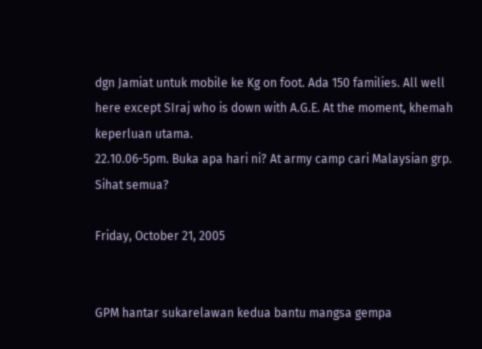dgn Jamiat untuk mobile ke Kg on foot. Ada 150 families. All well here except SIraj who is down with A.G.E. At the moment, khemah keperluan utama.
22.10.06-5pm. Buka apa hari ni? At army camp cari Malaysian grp. Sihat semua?

Friday, October 21, 2005


GPM hantar sukarelawan kedua bantu mangsa gempa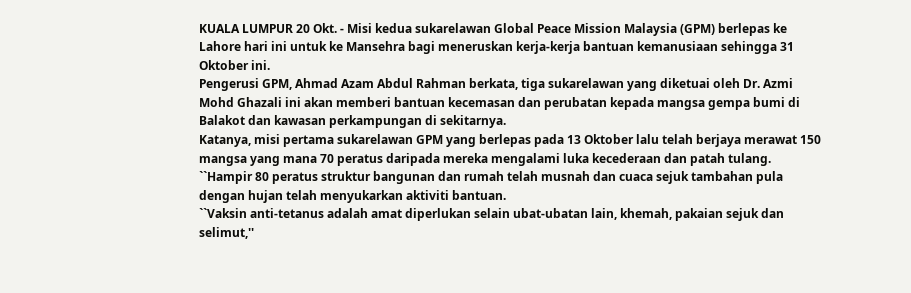KUALA LUMPUR 20 Okt. - Misi kedua sukarelawan Global Peace Mission Malaysia (GPM) berlepas ke Lahore hari ini untuk ke Mansehra bagi meneruskan kerja-kerja bantuan kemanusiaan sehingga 31 Oktober ini.
Pengerusi GPM, Ahmad Azam Abdul Rahman berkata, tiga sukarelawan yang diketuai oleh Dr. Azmi Mohd Ghazali ini akan memberi bantuan kecemasan dan perubatan kepada mangsa gempa bumi di Balakot dan kawasan perkampungan di sekitarnya.
Katanya, misi pertama sukarelawan GPM yang berlepas pada 13 Oktober lalu telah berjaya merawat 150 mangsa yang mana 70 peratus daripada mereka mengalami luka kecederaan dan patah tulang.
``Hampir 80 peratus struktur bangunan dan rumah telah musnah dan cuaca sejuk tambahan pula dengan hujan telah menyukarkan aktiviti bantuan.
``Vaksin anti-tetanus adalah amat diperlukan selain ubat-ubatan lain, khemah, pakaian sejuk dan selimut,''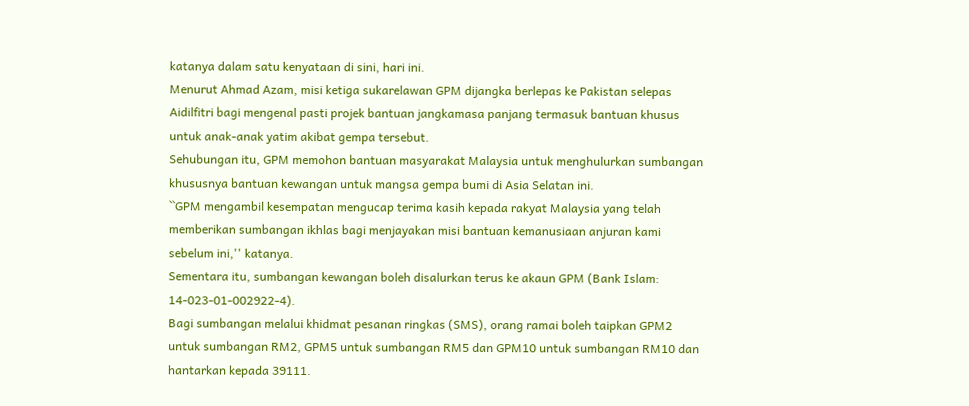katanya dalam satu kenyataan di sini, hari ini.
Menurut Ahmad Azam, misi ketiga sukarelawan GPM dijangka berlepas ke Pakistan selepas Aidilfitri bagi mengenal pasti projek bantuan jangkamasa panjang termasuk bantuan khusus untuk anak-anak yatim akibat gempa tersebut.
Sehubungan itu, GPM memohon bantuan masyarakat Malaysia untuk menghulurkan sumbangan khususnya bantuan kewangan untuk mangsa gempa bumi di Asia Selatan ini.
``GPM mengambil kesempatan mengucap terima kasih kepada rakyat Malaysia yang telah memberikan sumbangan ikhlas bagi menjayakan misi bantuan kemanusiaan anjuran kami sebelum ini,'' katanya.
Sementara itu, sumbangan kewangan boleh disalurkan terus ke akaun GPM (Bank Islam: 14-023-01-002922-4).
Bagi sumbangan melalui khidmat pesanan ringkas (SMS), orang ramai boleh taipkan GPM2 untuk sumbangan RM2, GPM5 untuk sumbangan RM5 dan GPM10 untuk sumbangan RM10 dan hantarkan kepada 39111.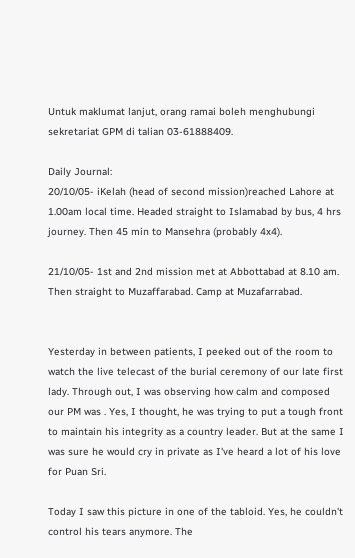Untuk maklumat lanjut, orang ramai boleh menghubungi sekretariat GPM di talian 03-61888409.

Daily Journal:
20/10/05- iKelah (head of second mission)reached Lahore at 1.00am local time. Headed straight to Islamabad by bus, 4 hrs journey. Then 45 min to Mansehra (probably 4x4).

21/10/05- 1st and 2nd mission met at Abbottabad at 8.10 am. Then straight to Muzaffarabad. Camp at Muzafarrabad.


Yesterday in between patients, I peeked out of the room to watch the live telecast of the burial ceremony of our late first lady. Through out, I was observing how calm and composed our PM was . Yes, I thought, he was trying to put a tough front to maintain his integrity as a country leader. But at the same I was sure he would cry in private as I've heard a lot of his love for Puan Sri.

Today I saw this picture in one of the tabloid. Yes, he couldn't control his tears anymore. The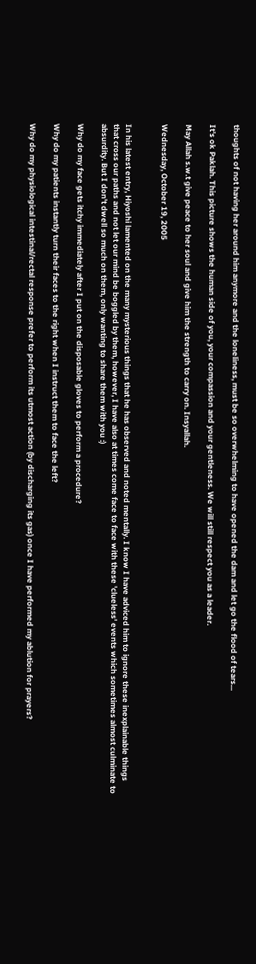thoughts of not having her around him anymore and the loneliness, must be so overwhelming to have opened the dam and let go the flood of tears...

It's ok Paklah. This picture shows the human side of you, your compassion and your gentleness. We will still respect you as a leader.

May Allah s.w.t give peace to her soul and give him the strength to carry on. Insyallah.

Wednesday, October 19, 2005


In his latest entry, Hiyoshi lamented on the many mysterious things that he has observed and noted mentally. I know I have adviced him to ignore these inexplainable things that cross our paths and not let our mind be boggled by them, however, I have also at times come face to face with these 'clueless' events which sometimes almost culminate to absurdity. But I don't dwell so much on them, only wanting to share them with you :)

Why do my face gets itchy immediately after I put on the disposable gloves to perform a procedure?

Why do my patients instantly turn their faces to the right when I instruct them to face the left?

Why do my physiological intestinal/rectal response prefer to perform its utmost action (by discharging its gas) once I have performed my ablution for prayers?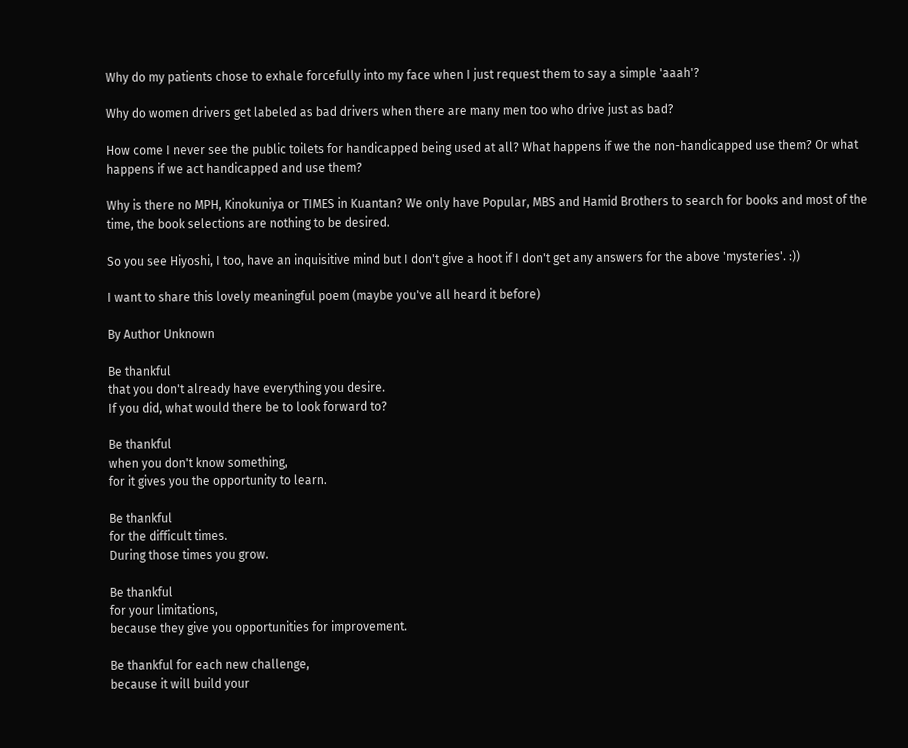Why do my patients chose to exhale forcefully into my face when I just request them to say a simple 'aaah'?

Why do women drivers get labeled as bad drivers when there are many men too who drive just as bad?

How come I never see the public toilets for handicapped being used at all? What happens if we the non-handicapped use them? Or what happens if we act handicapped and use them?

Why is there no MPH, Kinokuniya or TIMES in Kuantan? We only have Popular, MBS and Hamid Brothers to search for books and most of the time, the book selections are nothing to be desired.

So you see Hiyoshi, I too, have an inquisitive mind but I don't give a hoot if I don't get any answers for the above 'mysteries'. :))

I want to share this lovely meaningful poem (maybe you've all heard it before)

By Author Unknown

Be thankful
that you don't already have everything you desire.
If you did, what would there be to look forward to?

Be thankful
when you don't know something,
for it gives you the opportunity to learn.

Be thankful
for the difficult times.
During those times you grow.

Be thankful
for your limitations,
because they give you opportunities for improvement.

Be thankful for each new challenge,
because it will build your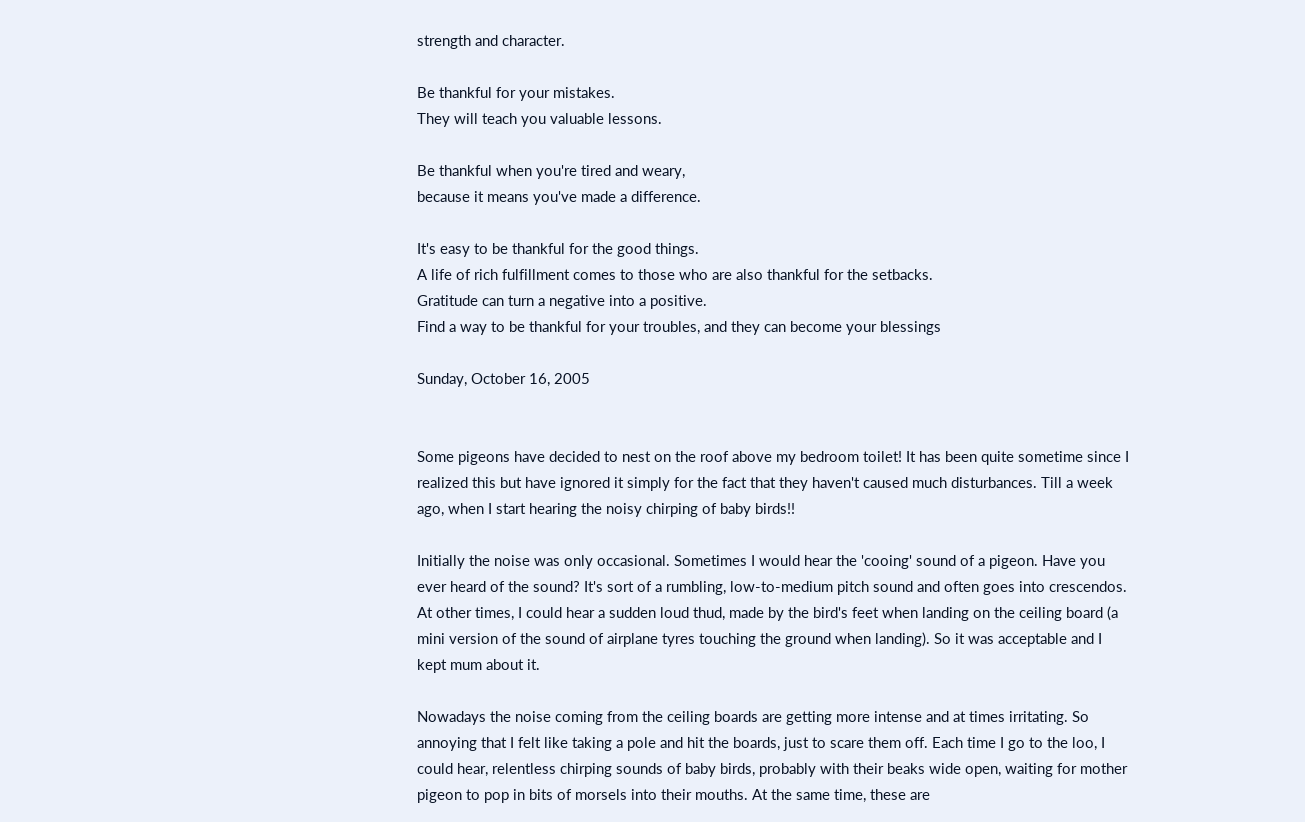strength and character.

Be thankful for your mistakes.
They will teach you valuable lessons.

Be thankful when you're tired and weary,
because it means you've made a difference.

It's easy to be thankful for the good things.
A life of rich fulfillment comes to those who are also thankful for the setbacks.
Gratitude can turn a negative into a positive.
Find a way to be thankful for your troubles, and they can become your blessings

Sunday, October 16, 2005


Some pigeons have decided to nest on the roof above my bedroom toilet! It has been quite sometime since I realized this but have ignored it simply for the fact that they haven't caused much disturbances. Till a week ago, when I start hearing the noisy chirping of baby birds!!

Initially the noise was only occasional. Sometimes I would hear the 'cooing' sound of a pigeon. Have you ever heard of the sound? It's sort of a rumbling, low-to-medium pitch sound and often goes into crescendos. At other times, I could hear a sudden loud thud, made by the bird's feet when landing on the ceiling board (a mini version of the sound of airplane tyres touching the ground when landing). So it was acceptable and I kept mum about it.

Nowadays the noise coming from the ceiling boards are getting more intense and at times irritating. So annoying that I felt like taking a pole and hit the boards, just to scare them off. Each time I go to the loo, I could hear, relentless chirping sounds of baby birds, probably with their beaks wide open, waiting for mother pigeon to pop in bits of morsels into their mouths. At the same time, these are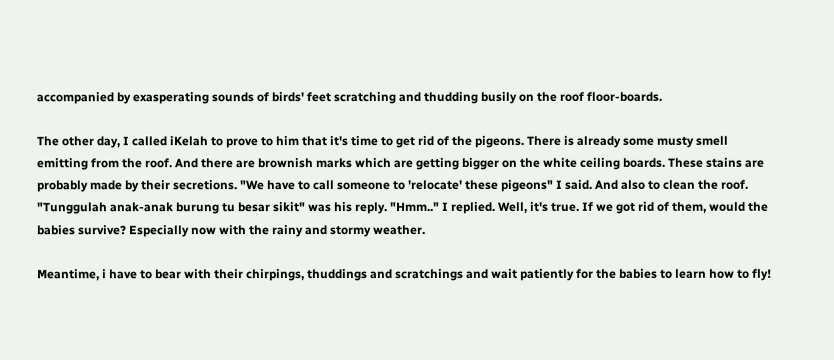accompanied by exasperating sounds of birds' feet scratching and thudding busily on the roof floor-boards.

The other day, I called iKelah to prove to him that it's time to get rid of the pigeons. There is already some musty smell emitting from the roof. And there are brownish marks which are getting bigger on the white ceiling boards. These stains are probably made by their secretions. "We have to call someone to 'relocate' these pigeons" I said. And also to clean the roof. "Tunggulah anak-anak burung tu besar sikit" was his reply. "Hmm.." I replied. Well, it's true. If we got rid of them, would the babies survive? Especially now with the rainy and stormy weather.

Meantime, i have to bear with their chirpings, thuddings and scratchings and wait patiently for the babies to learn how to fly!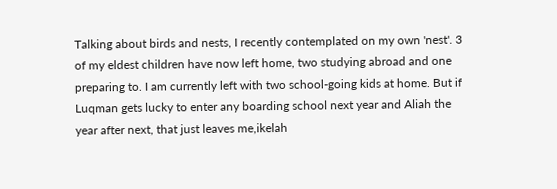Talking about birds and nests, I recently contemplated on my own 'nest'. 3 of my eldest children have now left home, two studying abroad and one preparing to. I am currently left with two school-going kids at home. But if Luqman gets lucky to enter any boarding school next year and Aliah the year after next, that just leaves me,ikelah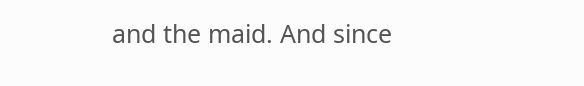and the maid. And since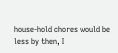house-hold chores would be less by then, I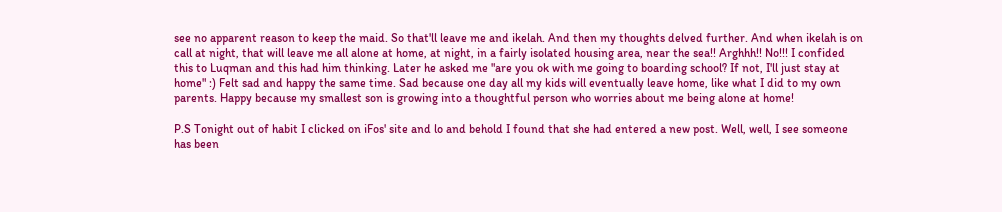see no apparent reason to keep the maid. So that'll leave me and ikelah. And then my thoughts delved further. And when ikelah is on call at night, that will leave me all alone at home, at night, in a fairly isolated housing area, near the sea!! Arghhh!! No!!! I confided this to Luqman and this had him thinking. Later he asked me "are you ok with me going to boarding school? If not, I'll just stay at home" :) Felt sad and happy the same time. Sad because one day all my kids will eventually leave home, like what I did to my own parents. Happy because my smallest son is growing into a thoughtful person who worries about me being alone at home!

P.S Tonight out of habit I clicked on iFos' site and lo and behold I found that she had entered a new post. Well, well, I see someone has been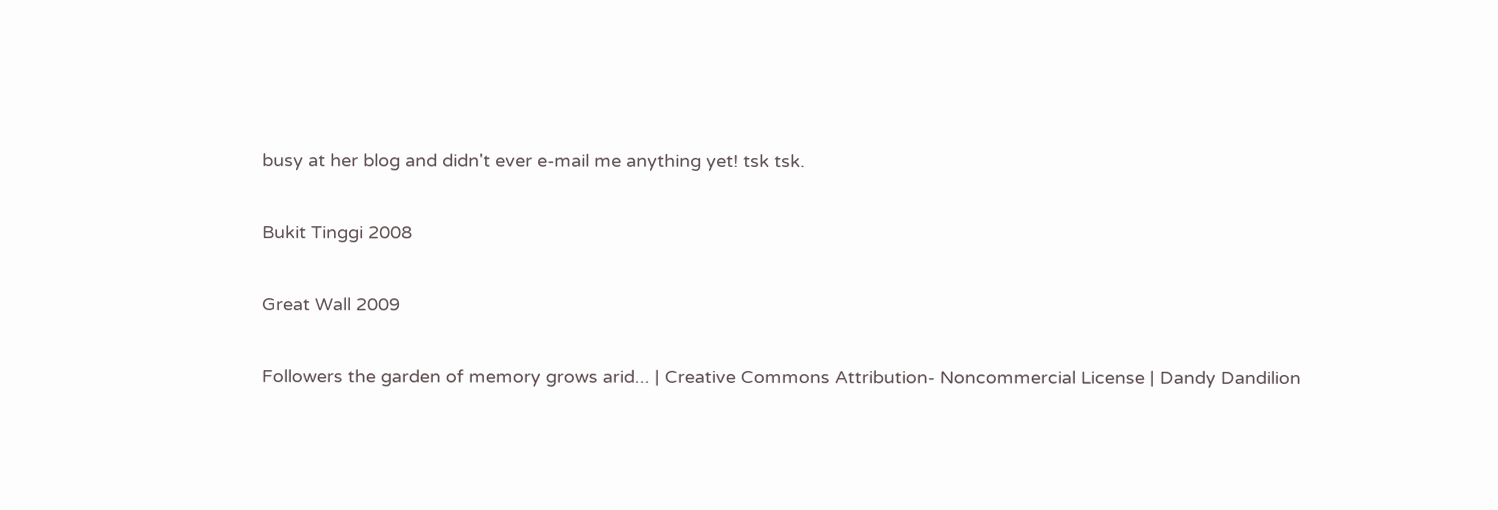busy at her blog and didn't ever e-mail me anything yet! tsk tsk.

Bukit Tinggi 2008

Great Wall 2009

Followers the garden of memory grows arid... | Creative Commons Attribution- Noncommercial License | Dandy Dandilion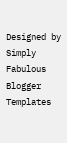Designed by Simply Fabulous Blogger Templates